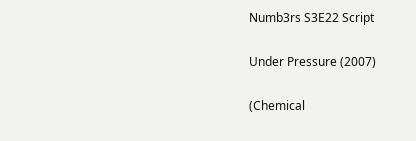Numb3rs S3E22 Script

Under Pressure (2007)

(Chemical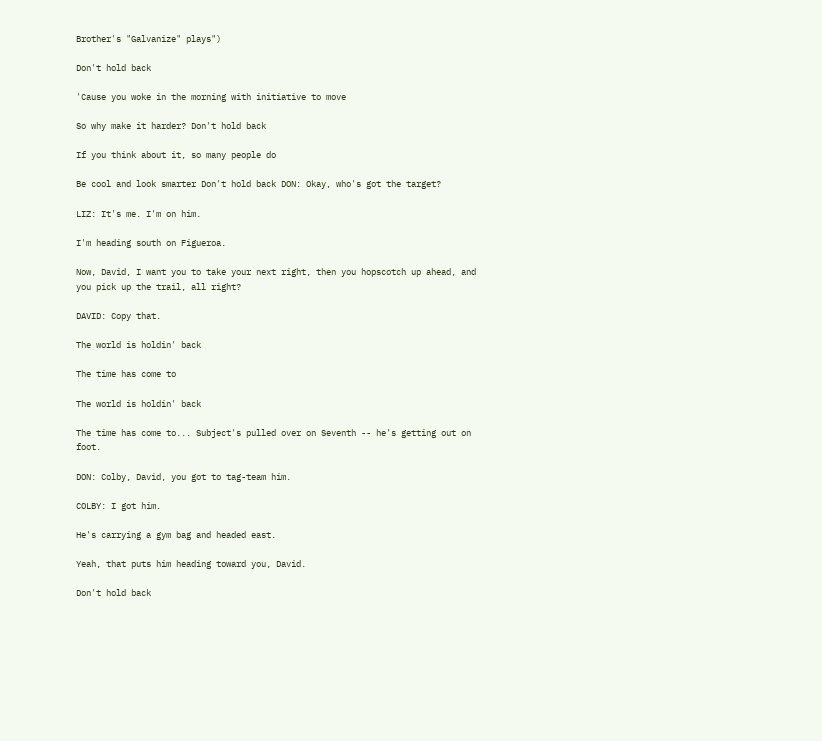Brother's "Galvanize" plays")

Don't hold back

'Cause you woke in the morning with initiative to move

So why make it harder? Don't hold back

If you think about it, so many people do

Be cool and look smarter Don't hold back DON: Okay, who's got the target?

LIZ: It's me. I'm on him.

I'm heading south on Figueroa.

Now, David, I want you to take your next right, then you hopscotch up ahead, and you pick up the trail, all right?

DAVID: Copy that.

The world is holdin' back

The time has come to

The world is holdin' back

The time has come to... Subject's pulled over on Seventh -- he's getting out on foot.

DON: Colby, David, you got to tag-team him.

COLBY: I got him.

He's carrying a gym bag and headed east.

Yeah, that puts him heading toward you, David.

Don't hold back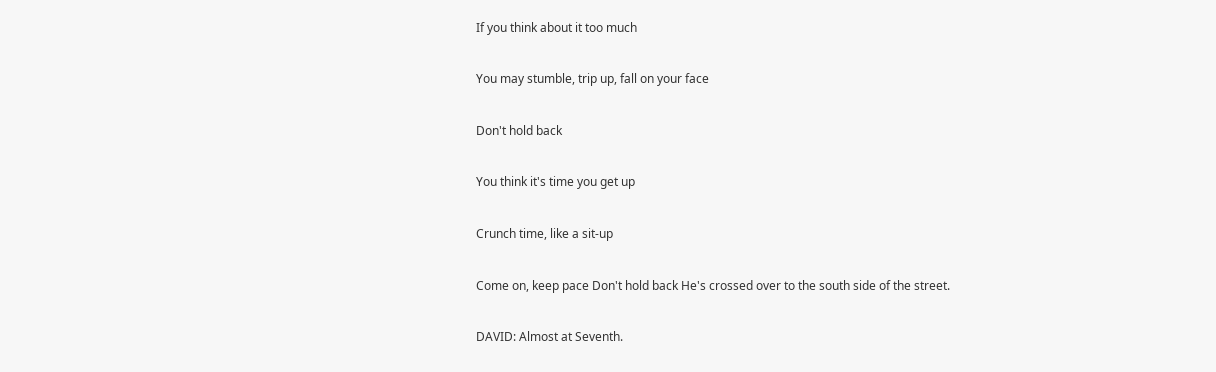If you think about it too much

You may stumble, trip up, fall on your face

Don't hold back

You think it's time you get up

Crunch time, like a sit-up

Come on, keep pace Don't hold back He's crossed over to the south side of the street.

DAVID: Almost at Seventh.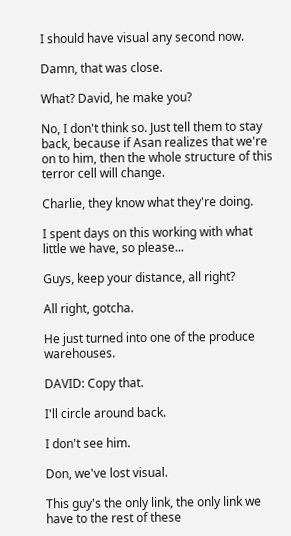I should have visual any second now.

Damn, that was close.

What? David, he make you?

No, I don't think so. Just tell them to stay back, because if Asan realizes that we're on to him, then the whole structure of this terror cell will change.

Charlie, they know what they're doing.

I spent days on this working with what little we have, so please...

Guys, keep your distance, all right?

All right, gotcha.

He just turned into one of the produce warehouses.

DAVID: Copy that.

I'll circle around back.

I don't see him.

Don, we've lost visual.

This guy's the only link, the only link we have to the rest of these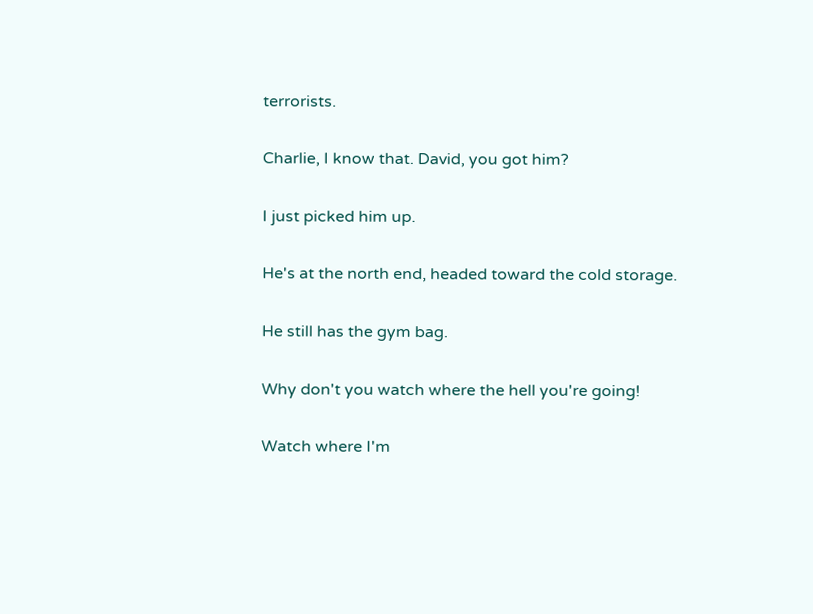terrorists.

Charlie, I know that. David, you got him?

I just picked him up.

He's at the north end, headed toward the cold storage.

He still has the gym bag.

Why don't you watch where the hell you're going!

Watch where I'm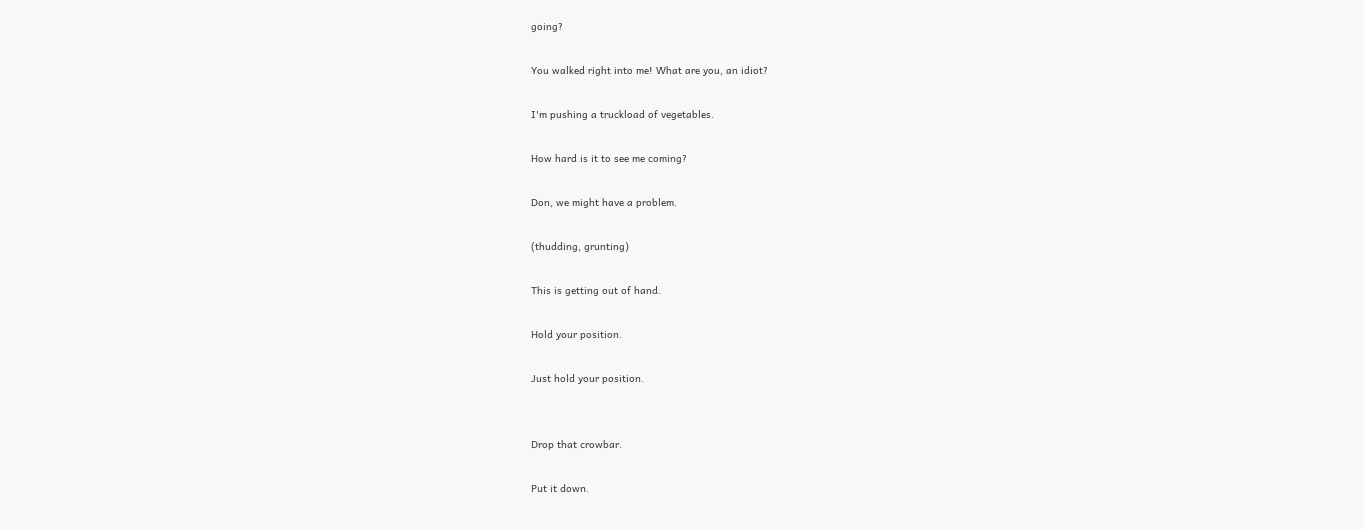going?

You walked right into me! What are you, an idiot?

I'm pushing a truckload of vegetables.

How hard is it to see me coming?

Don, we might have a problem.

(thudding, grunting)

This is getting out of hand.

Hold your position.

Just hold your position.


Drop that crowbar.

Put it down.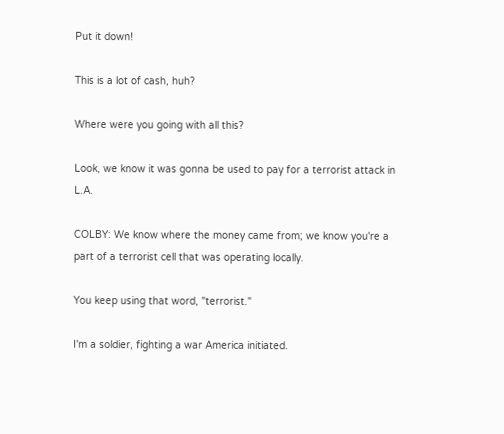Put it down!

This is a lot of cash, huh?

Where were you going with all this?

Look, we know it was gonna be used to pay for a terrorist attack in L.A.

COLBY: We know where the money came from; we know you're a part of a terrorist cell that was operating locally.

You keep using that word, "terrorist."

I'm a soldier, fighting a war America initiated.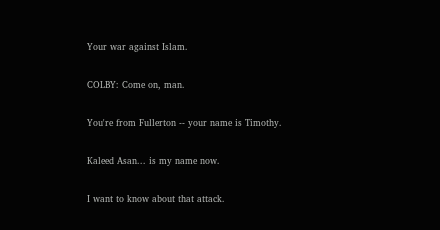Your war against Islam.

COLBY: Come on, man.

You're from Fullerton -- your name is Timothy.

Kaleed Asan... is my name now.

I want to know about that attack.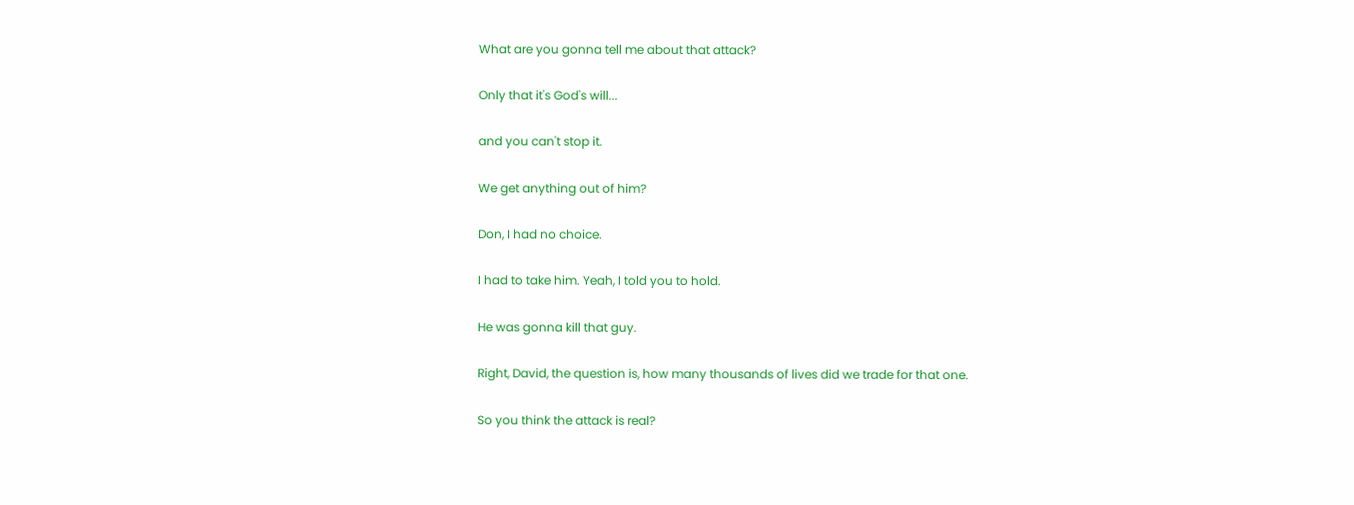What are you gonna tell me about that attack?

Only that it's God's will...

and you can't stop it.

We get anything out of him?

Don, I had no choice.

I had to take him. Yeah, I told you to hold.

He was gonna kill that guy.

Right, David, the question is, how many thousands of lives did we trade for that one.

So you think the attack is real?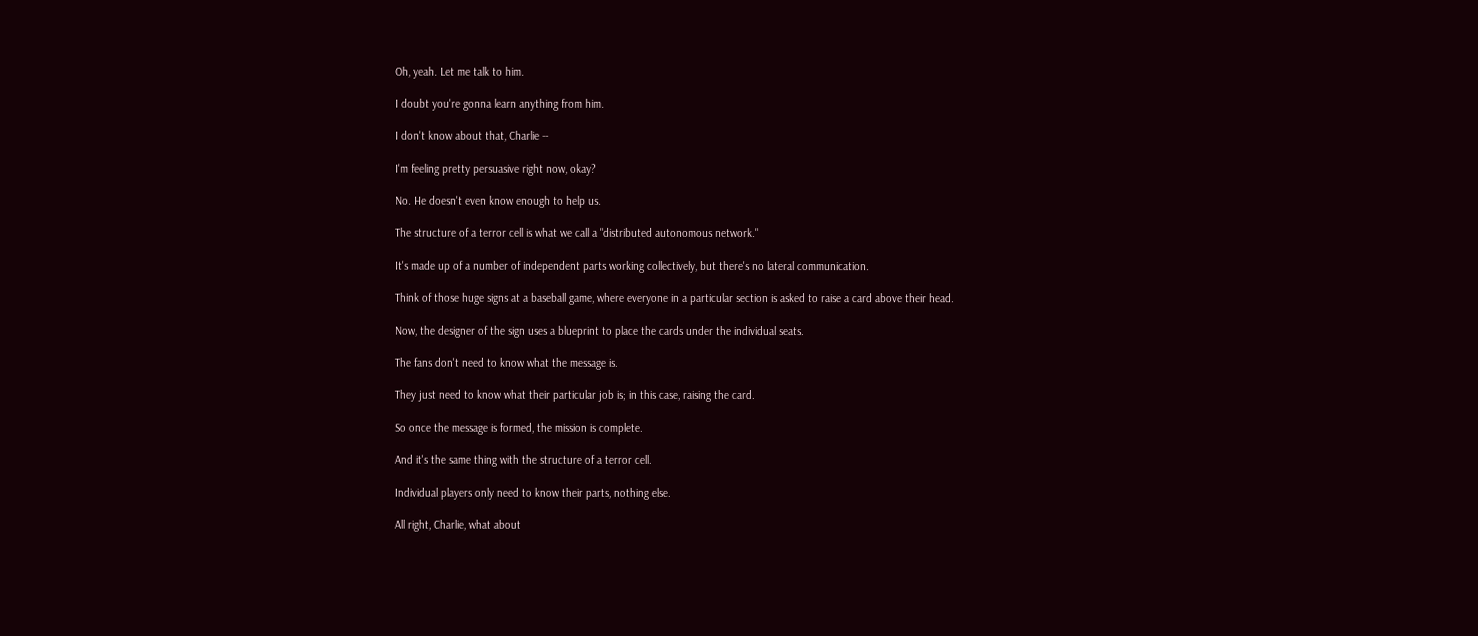Oh, yeah. Let me talk to him.

I doubt you're gonna learn anything from him.

I don't know about that, Charlie --

I'm feeling pretty persuasive right now, okay?

No. He doesn't even know enough to help us.

The structure of a terror cell is what we call a "distributed autonomous network."

It's made up of a number of independent parts working collectively, but there's no lateral communication.

Think of those huge signs at a baseball game, where everyone in a particular section is asked to raise a card above their head.

Now, the designer of the sign uses a blueprint to place the cards under the individual seats.

The fans don't need to know what the message is.

They just need to know what their particular job is; in this case, raising the card.

So once the message is formed, the mission is complete.

And it's the same thing with the structure of a terror cell.

Individual players only need to know their parts, nothing else.

All right, Charlie, what about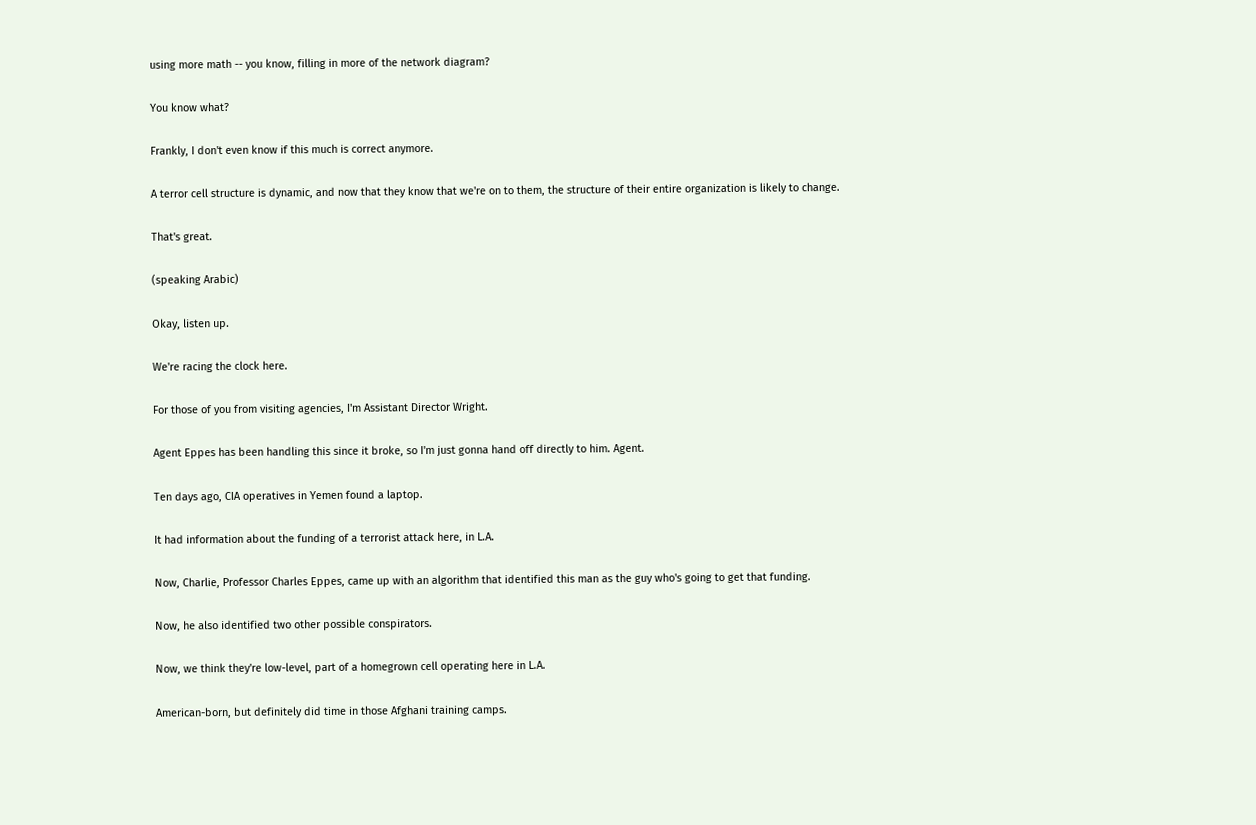using more math -- you know, filling in more of the network diagram?

You know what?

Frankly, I don't even know if this much is correct anymore.

A terror cell structure is dynamic, and now that they know that we're on to them, the structure of their entire organization is likely to change.

That's great.

(speaking Arabic)

Okay, listen up.

We're racing the clock here.

For those of you from visiting agencies, I'm Assistant Director Wright.

Agent Eppes has been handling this since it broke, so I'm just gonna hand off directly to him. Agent.

Ten days ago, CIA operatives in Yemen found a laptop.

It had information about the funding of a terrorist attack here, in L.A.

Now, Charlie, Professor Charles Eppes, came up with an algorithm that identified this man as the guy who's going to get that funding.

Now, he also identified two other possible conspirators.

Now, we think they're low-level, part of a homegrown cell operating here in L.A.

American-born, but definitely did time in those Afghani training camps.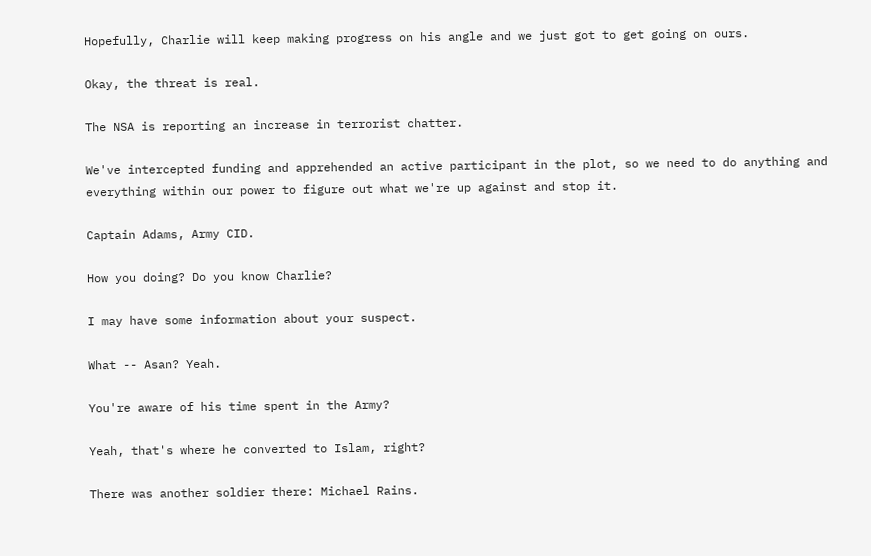Hopefully, Charlie will keep making progress on his angle and we just got to get going on ours.

Okay, the threat is real.

The NSA is reporting an increase in terrorist chatter.

We've intercepted funding and apprehended an active participant in the plot, so we need to do anything and everything within our power to figure out what we're up against and stop it.

Captain Adams, Army CID.

How you doing? Do you know Charlie?

I may have some information about your suspect.

What -- Asan? Yeah.

You're aware of his time spent in the Army?

Yeah, that's where he converted to Islam, right?

There was another soldier there: Michael Rains.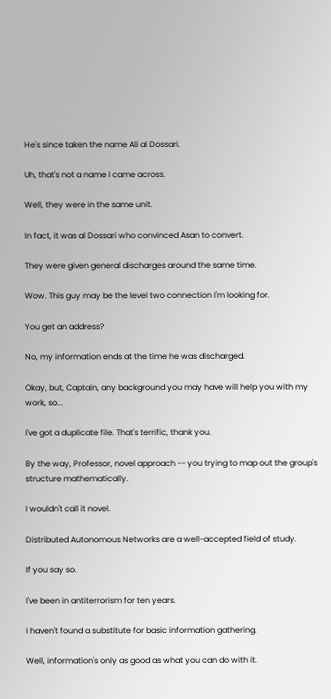He's since taken the name Ali al Dossari.

Uh, that's not a name I came across.

Well, they were in the same unit.

In fact, it was al Dossari who convinced Asan to convert.

They were given general discharges around the same time.

Wow. This guy may be the level two connection I'm looking for.

You get an address?

No, my information ends at the time he was discharged.

Okay, but, Captain, any background you may have will help you with my work, so...

I've got a duplicate file. That's terrific, thank you.

By the way, Professor, novel approach -- you trying to map out the group's structure mathematically.

I wouldn't call it novel.

Distributed Autonomous Networks are a well-accepted field of study.

If you say so.

I've been in antiterrorism for ten years.

I haven't found a substitute for basic information gathering.

Well, information's only as good as what you can do with it.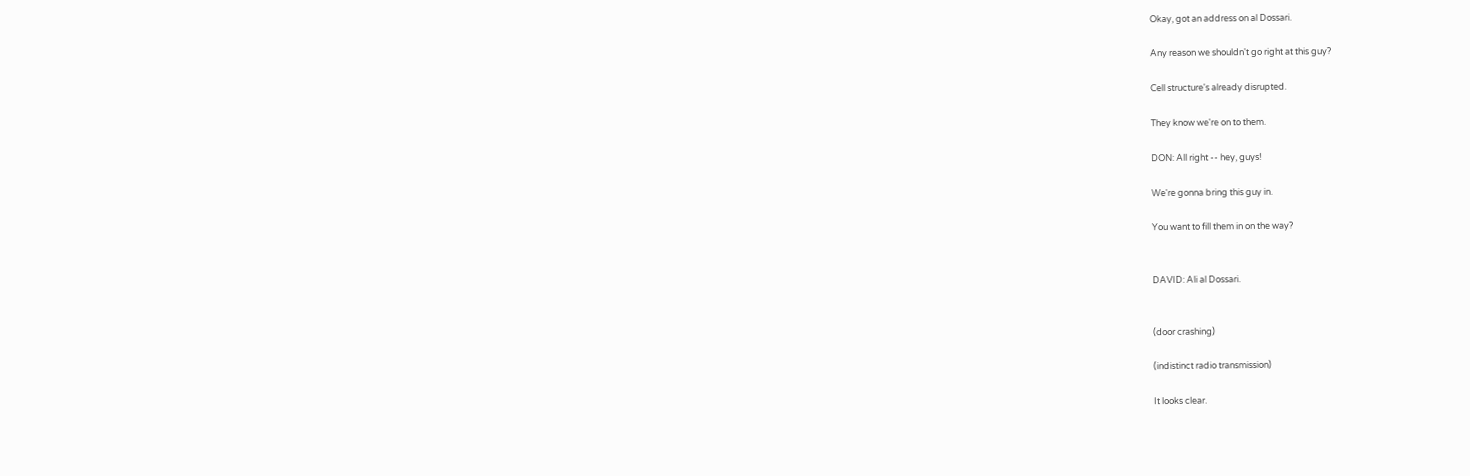Okay, got an address on al Dossari.

Any reason we shouldn't go right at this guy?

Cell structure's already disrupted.

They know we're on to them.

DON: All right -- hey, guys!

We're gonna bring this guy in.

You want to fill them in on the way?


DAVID: Ali al Dossari.


(door crashing)

(indistinct radio transmission)

It looks clear.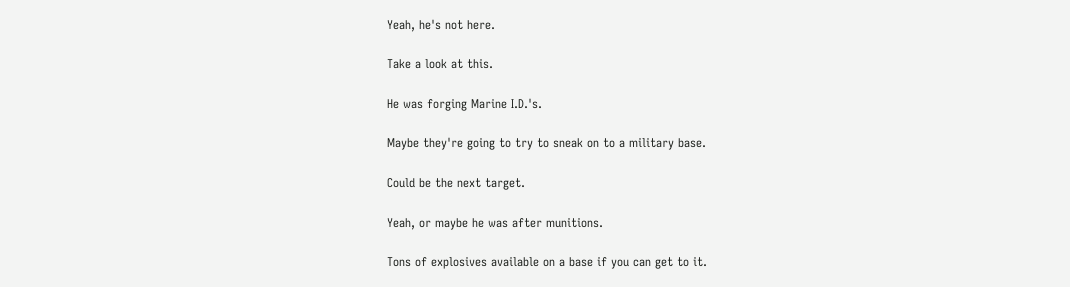Yeah, he's not here.

Take a look at this.

He was forging Marine I.D.'s.

Maybe they're going to try to sneak on to a military base.

Could be the next target.

Yeah, or maybe he was after munitions.

Tons of explosives available on a base if you can get to it.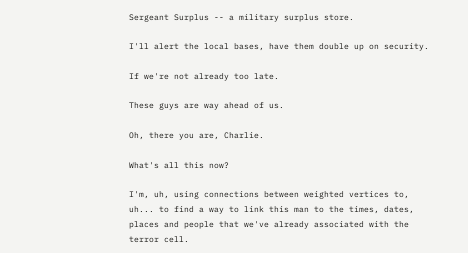Sergeant Surplus -- a military surplus store.

I'll alert the local bases, have them double up on security.

If we're not already too late.

These guys are way ahead of us.

Oh, there you are, Charlie.

What's all this now?

I'm, uh, using connections between weighted vertices to, uh... to find a way to link this man to the times, dates, places and people that we've already associated with the terror cell.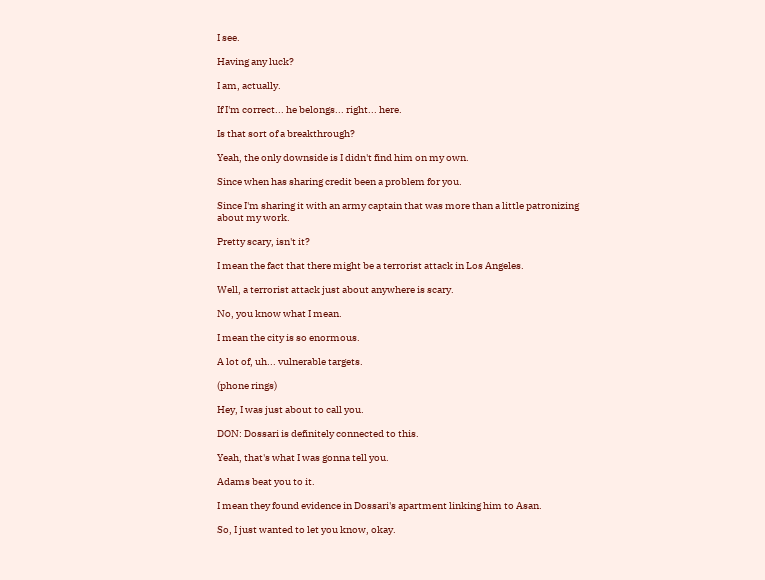I see.

Having any luck?

I am, actually.

If I'm correct... he belongs... right... here.

Is that sort of a breakthrough?

Yeah, the only downside is I didn't find him on my own.

Since when has sharing credit been a problem for you.

Since I'm sharing it with an army captain that was more than a little patronizing about my work.

Pretty scary, isn't it?

I mean the fact that there might be a terrorist attack in Los Angeles.

Well, a terrorist attack just about anywhere is scary.

No, you know what I mean.

I mean the city is so enormous.

A lot of, uh... vulnerable targets.

(phone rings)

Hey, I was just about to call you.

DON: Dossari is definitely connected to this.

Yeah, that's what I was gonna tell you.

Adams beat you to it.

I mean they found evidence in Dossari's apartment linking him to Asan.

So, I just wanted to let you know, okay.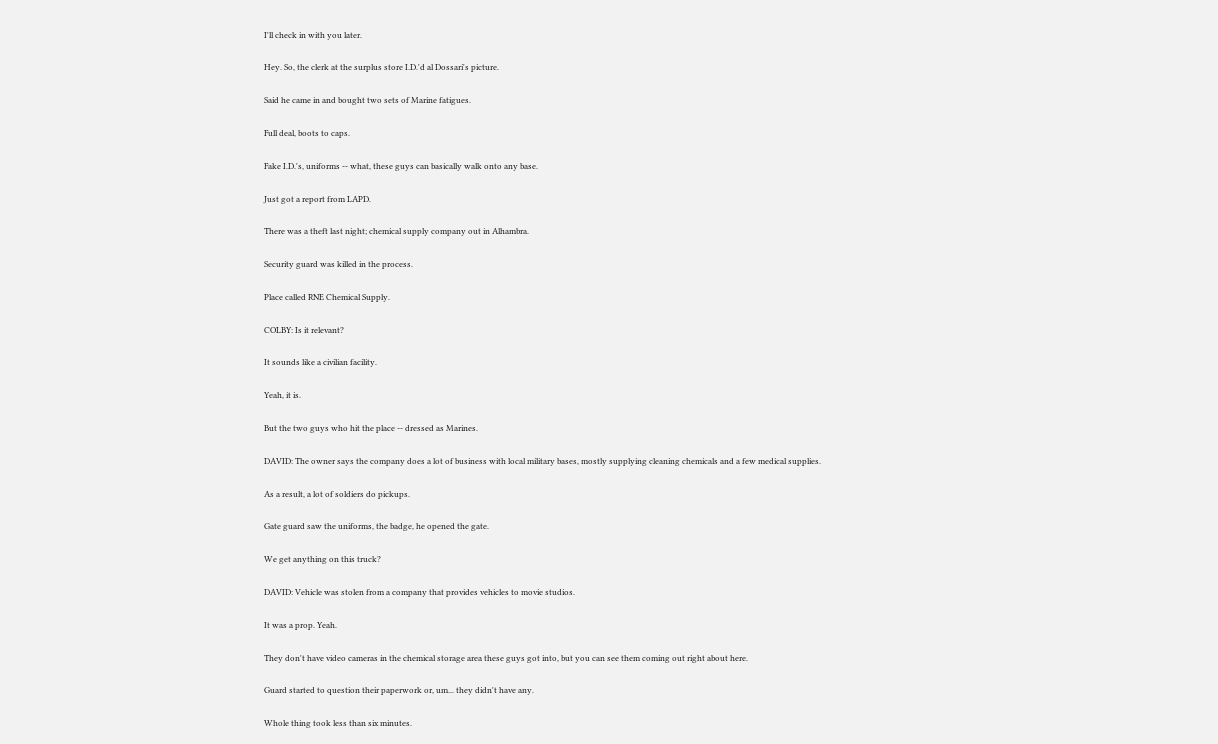I'll check in with you later.

Hey. So, the clerk at the surplus store I.D.'d al Dossari's picture.

Said he came in and bought two sets of Marine fatigues.

Full deal, boots to caps.

Fake I.D.'s, uniforms -- what, these guys can basically walk onto any base.

Just got a report from LAPD.

There was a theft last night; chemical supply company out in Alhambra.

Security guard was killed in the process.

Place called RNE Chemical Supply.

COLBY: Is it relevant?

It sounds like a civilian facility.

Yeah, it is.

But the two guys who hit the place -- dressed as Marines.

DAVID: The owner says the company does a lot of business with local military bases, mostly supplying cleaning chemicals and a few medical supplies.

As a result, a lot of soldiers do pickups.

Gate guard saw the uniforms, the badge, he opened the gate.

We get anything on this truck?

DAVID: Vehicle was stolen from a company that provides vehicles to movie studios.

It was a prop. Yeah.

They don't have video cameras in the chemical storage area these guys got into, but you can see them coming out right about here.

Guard started to question their paperwork or, um... they didn't have any.

Whole thing took less than six minutes.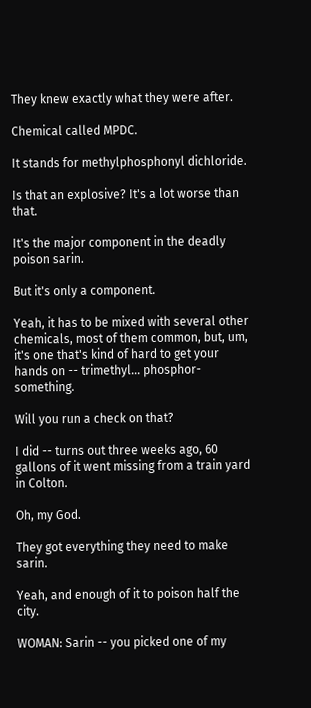They knew exactly what they were after.

Chemical called MPDC.

It stands for methylphosphonyl dichloride.

Is that an explosive? It's a lot worse than that.

It's the major component in the deadly poison sarin.

But it's only a component.

Yeah, it has to be mixed with several other chemicals, most of them common, but, um, it's one that's kind of hard to get your hands on -- trimethyl... phosphor-something.

Will you run a check on that?

I did -- turns out three weeks ago, 60 gallons of it went missing from a train yard in Colton.

Oh, my God.

They got everything they need to make sarin.

Yeah, and enough of it to poison half the city.

WOMAN: Sarin -- you picked one of my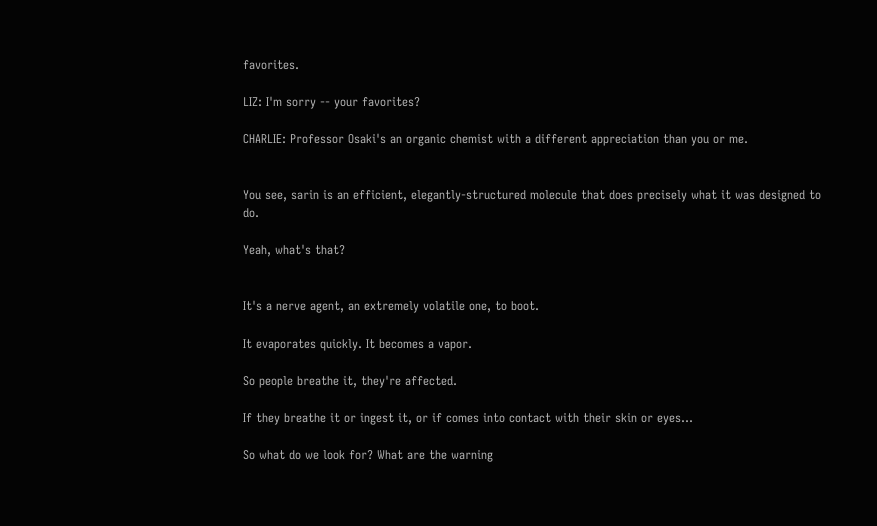favorites.

LIZ: I'm sorry -- your favorites?

CHARLIE: Professor Osaki's an organic chemist with a different appreciation than you or me.


You see, sarin is an efficient, elegantly-structured molecule that does precisely what it was designed to do.

Yeah, what's that?


It's a nerve agent, an extremely volatile one, to boot.

It evaporates quickly. It becomes a vapor.

So people breathe it, they're affected.

If they breathe it or ingest it, or if comes into contact with their skin or eyes...

So what do we look for? What are the warning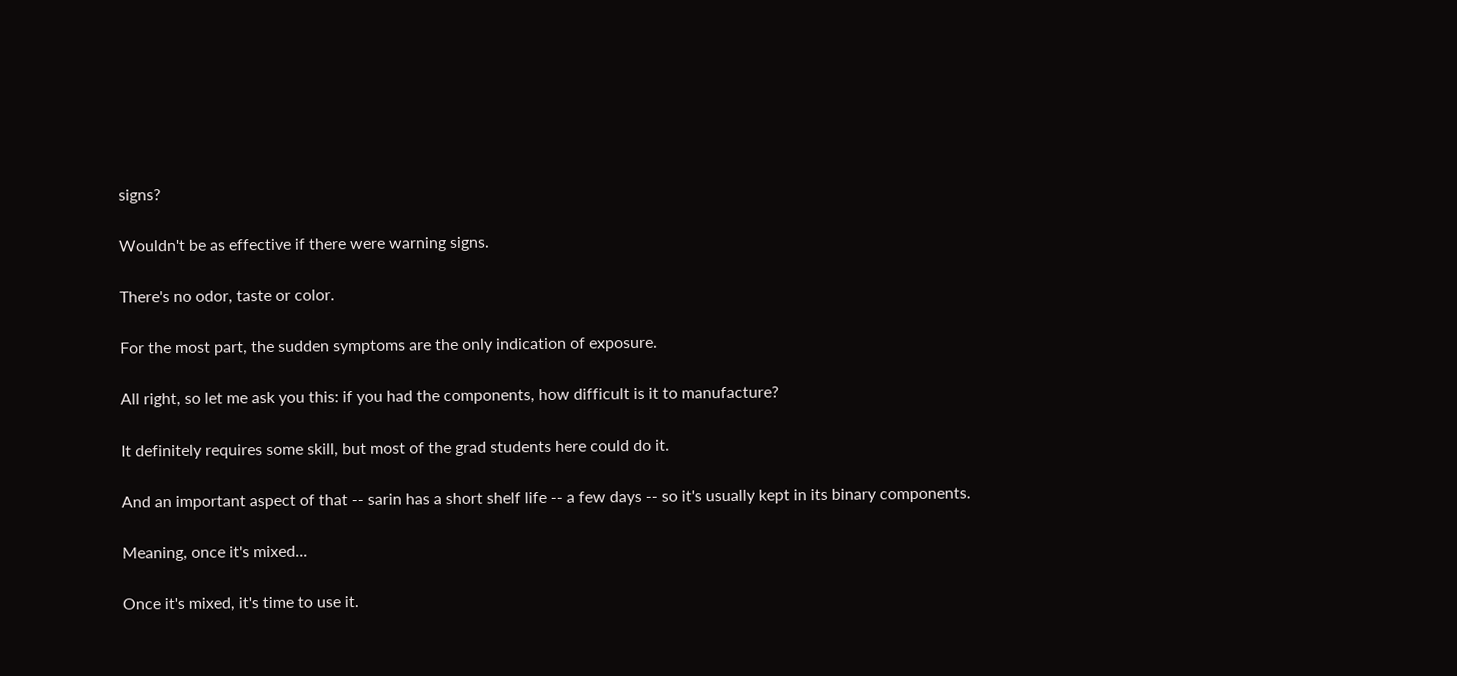signs?

Wouldn't be as effective if there were warning signs.

There's no odor, taste or color.

For the most part, the sudden symptoms are the only indication of exposure.

All right, so let me ask you this: if you had the components, how difficult is it to manufacture?

It definitely requires some skill, but most of the grad students here could do it.

And an important aspect of that -- sarin has a short shelf life -- a few days -- so it's usually kept in its binary components.

Meaning, once it's mixed...

Once it's mixed, it's time to use it.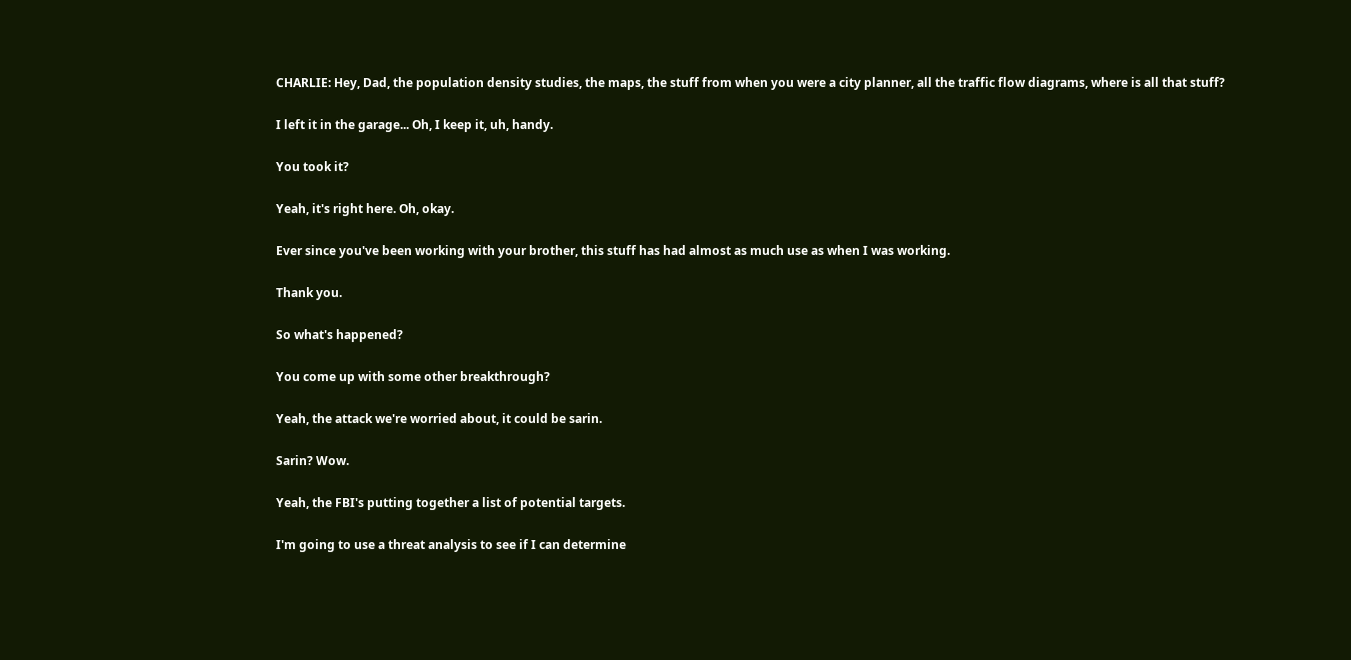CHARLIE: Hey, Dad, the population density studies, the maps, the stuff from when you were a city planner, all the traffic flow diagrams, where is all that stuff?

I left it in the garage... Oh, I keep it, uh, handy.

You took it?

Yeah, it's right here. Oh, okay.

Ever since you've been working with your brother, this stuff has had almost as much use as when I was working.

Thank you.

So what's happened?

You come up with some other breakthrough?

Yeah, the attack we're worried about, it could be sarin.

Sarin? Wow.

Yeah, the FBI's putting together a list of potential targets.

I'm going to use a threat analysis to see if I can determine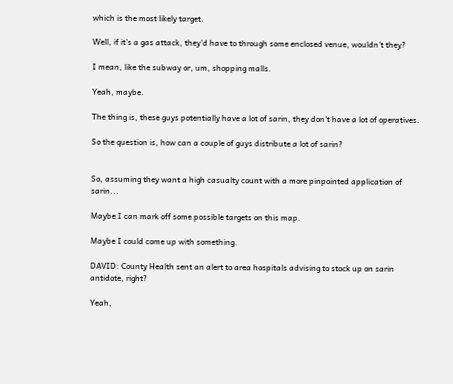which is the most likely target.

Well, if it's a gas attack, they'd have to through some enclosed venue, wouldn't they?

I mean, like the subway or, um, shopping malls.

Yeah, maybe.

The thing is, these guys potentially have a lot of sarin, they don't have a lot of operatives.

So the question is, how can a couple of guys distribute a lot of sarin?


So, assuming they want a high casualty count with a more pinpointed application of sarin...

Maybe I can mark off some possible targets on this map.

Maybe I could come up with something.

DAVID: County Health sent an alert to area hospitals advising to stock up on sarin antidote, right?

Yeah,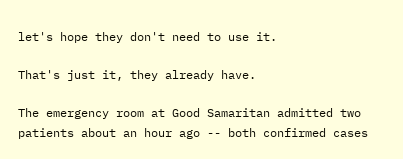let's hope they don't need to use it.

That's just it, they already have.

The emergency room at Good Samaritan admitted two patients about an hour ago -- both confirmed cases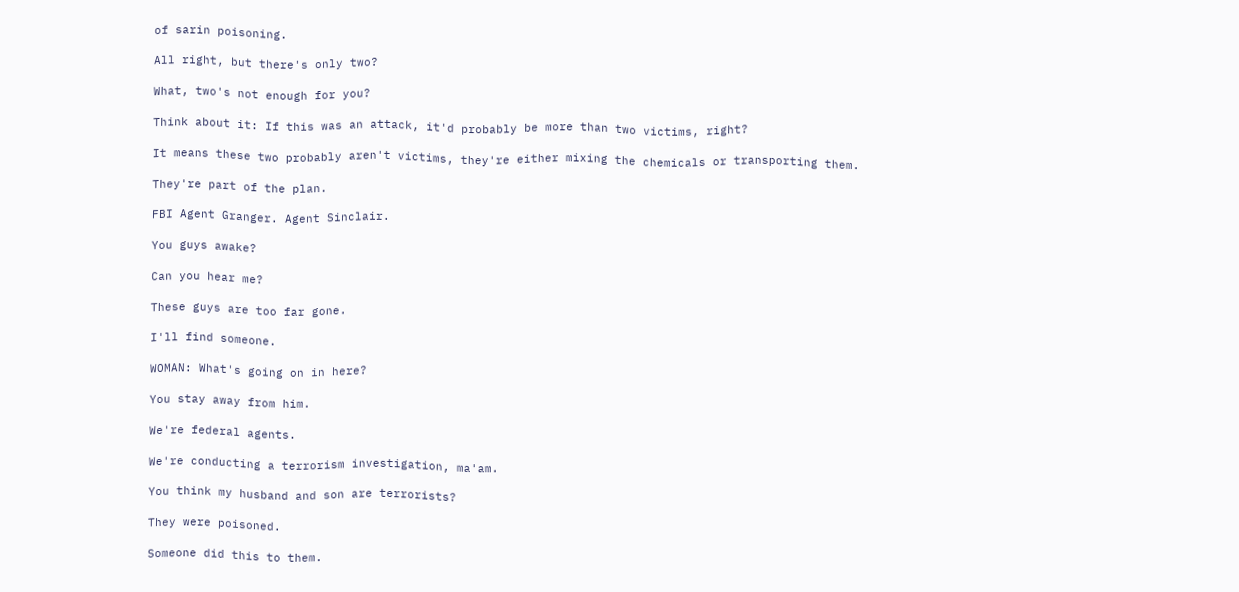of sarin poisoning.

All right, but there's only two?

What, two's not enough for you?

Think about it: If this was an attack, it'd probably be more than two victims, right?

It means these two probably aren't victims, they're either mixing the chemicals or transporting them.

They're part of the plan.

FBI Agent Granger. Agent Sinclair.

You guys awake?

Can you hear me?

These guys are too far gone.

I'll find someone.

WOMAN: What's going on in here?

You stay away from him.

We're federal agents.

We're conducting a terrorism investigation, ma'am.

You think my husband and son are terrorists?

They were poisoned.

Someone did this to them.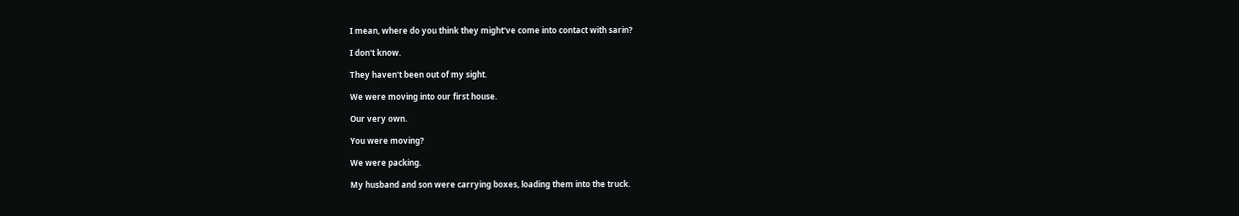I mean, where do you think they might've come into contact with sarin?

I don't know.

They haven't been out of my sight.

We were moving into our first house.

Our very own.

You were moving?

We were packing.

My husband and son were carrying boxes, loading them into the truck.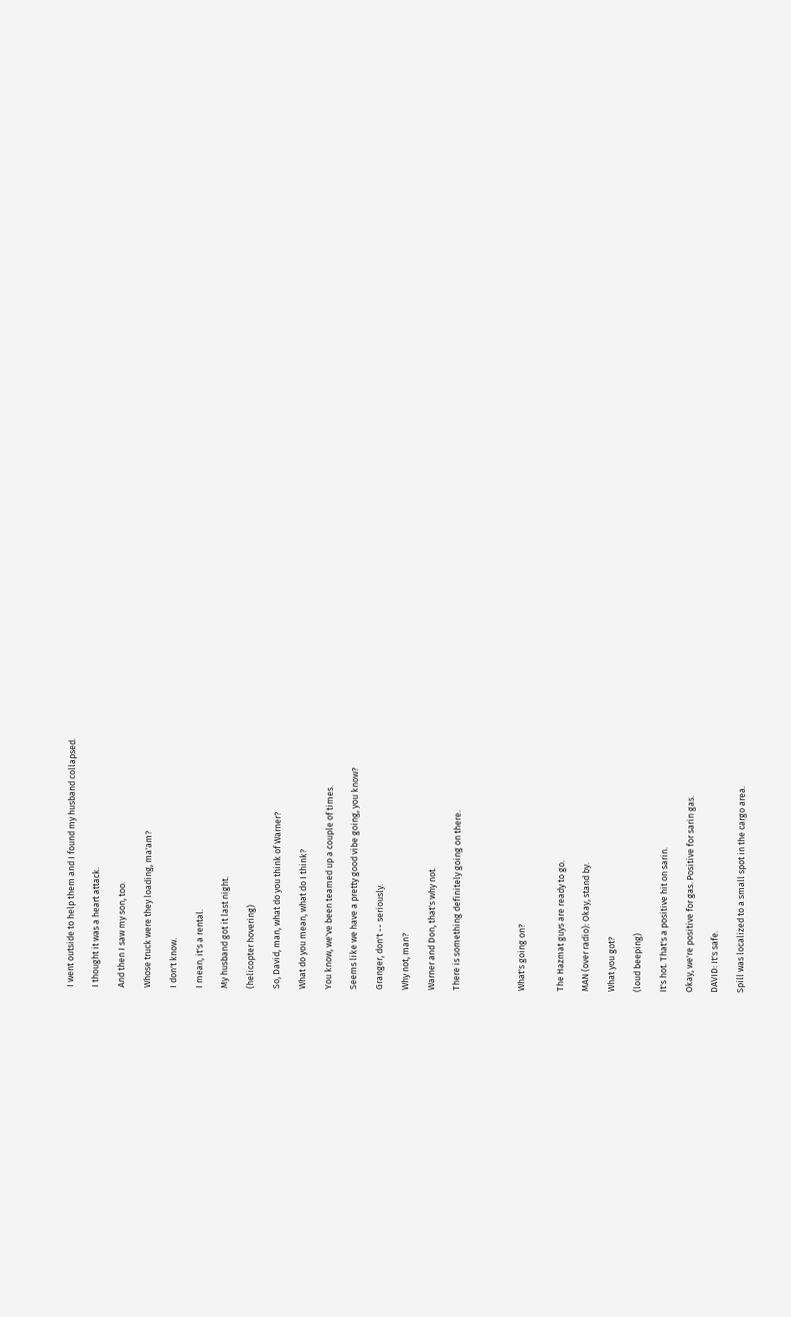I went outside to help them and I found my husband collapsed.

I thought it was a heart attack.

And then I saw my son, too.

Whose truck were they loading, ma'am?

I don't know.

I mean, it's a rental.

My husband got it last night.

(helicopter hovering)

So, David, man, what do you think of Warner?

What do you mean, what do I think?

You know, we've been teamed up a couple of times.

Seems like we have a pretty good vibe going, you know?

Granger, don't -- seriously.

Why not, man?

Warner and Don, that's why not.

There is something definitely going on there.




What's going on?


The Hazmat guys are ready to go.

MAN (over radio): Okay, stand by.

What you got?

(loud beeping)

It's hot. That's a positive hit on sarin.

Okay, we're positive for gas. Positive for sarin gas.

DAVID: It's safe.

Spill was localized to a small spot in the cargo area.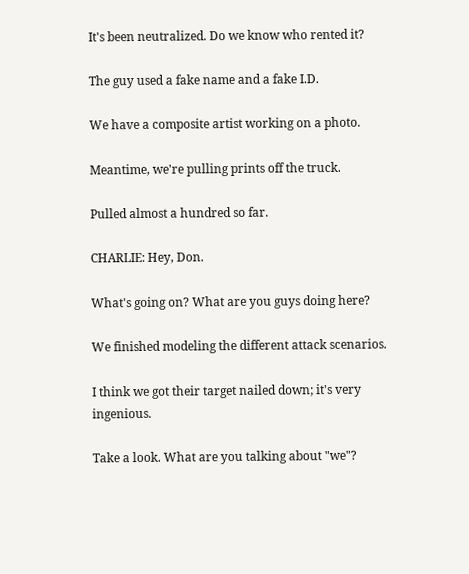It's been neutralized. Do we know who rented it?

The guy used a fake name and a fake I.D.

We have a composite artist working on a photo.

Meantime, we're pulling prints off the truck.

Pulled almost a hundred so far.

CHARLIE: Hey, Don.

What's going on? What are you guys doing here?

We finished modeling the different attack scenarios.

I think we got their target nailed down; it's very ingenious.

Take a look. What are you talking about "we"?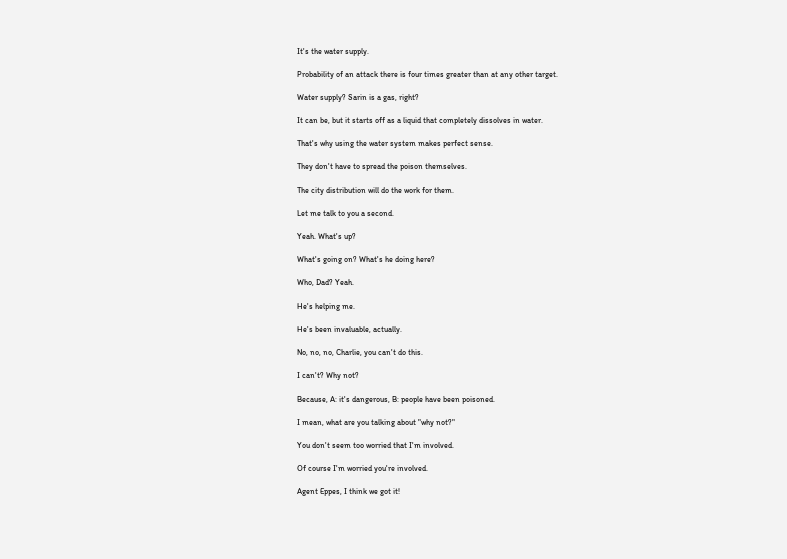It's the water supply.

Probability of an attack there is four times greater than at any other target.

Water supply? Sarin is a gas, right?

It can be, but it starts off as a liquid that completely dissolves in water.

That's why using the water system makes perfect sense.

They don't have to spread the poison themselves.

The city distribution will do the work for them.

Let me talk to you a second.

Yeah. What's up?

What's going on? What's he doing here?

Who, Dad? Yeah.

He's helping me.

He's been invaluable, actually.

No, no, no, Charlie, you can't do this.

I can't? Why not?

Because, A: it's dangerous, B: people have been poisoned.

I mean, what are you talking about "why not?"

You don't seem too worried that I'm involved.

Of course I'm worried you're involved.

Agent Eppes, I think we got it!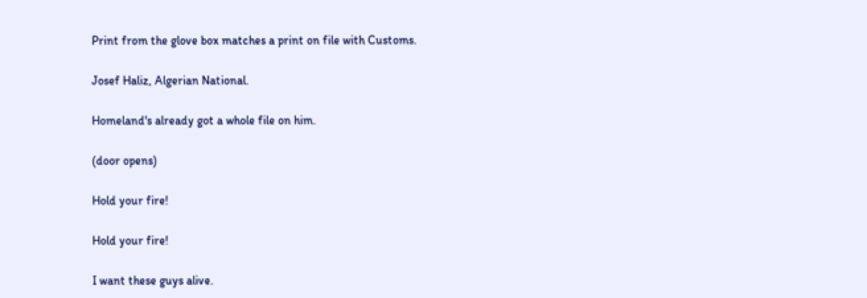Print from the glove box matches a print on file with Customs.

Josef Haliz, Algerian National.

Homeland's already got a whole file on him.

(door opens)

Hold your fire!

Hold your fire!

I want these guys alive.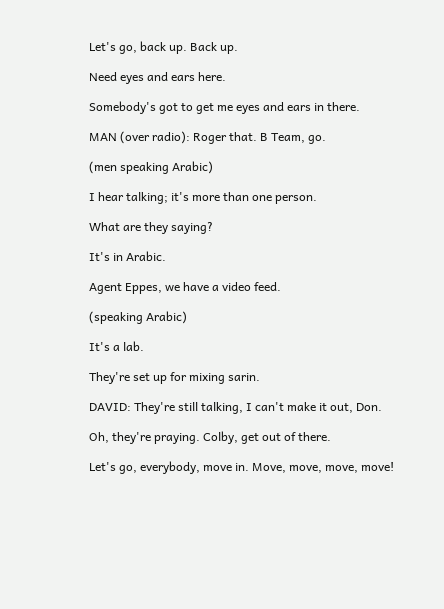Let's go, back up. Back up.

Need eyes and ears here.

Somebody's got to get me eyes and ears in there.

MAN (over radio): Roger that. B Team, go.

(men speaking Arabic)

I hear talking; it's more than one person.

What are they saying?

It's in Arabic.

Agent Eppes, we have a video feed.

(speaking Arabic)

It's a lab.

They're set up for mixing sarin.

DAVID: They're still talking, I can't make it out, Don.

Oh, they're praying. Colby, get out of there.

Let's go, everybody, move in. Move, move, move, move!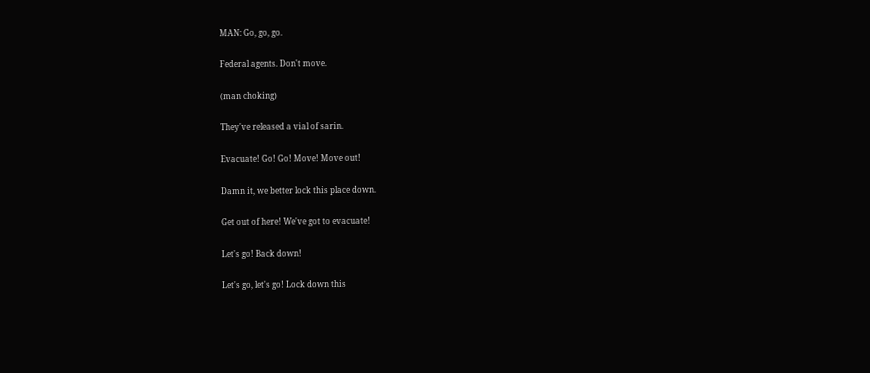MAN: Go, go, go.

Federal agents. Don't move.

(man choking)

They've released a vial of sarin.

Evacuate! Go! Go! Move! Move out!

Damn it, we better lock this place down.

Get out of here! We've got to evacuate!

Let's go! Back down!

Let's go, let's go! Lock down this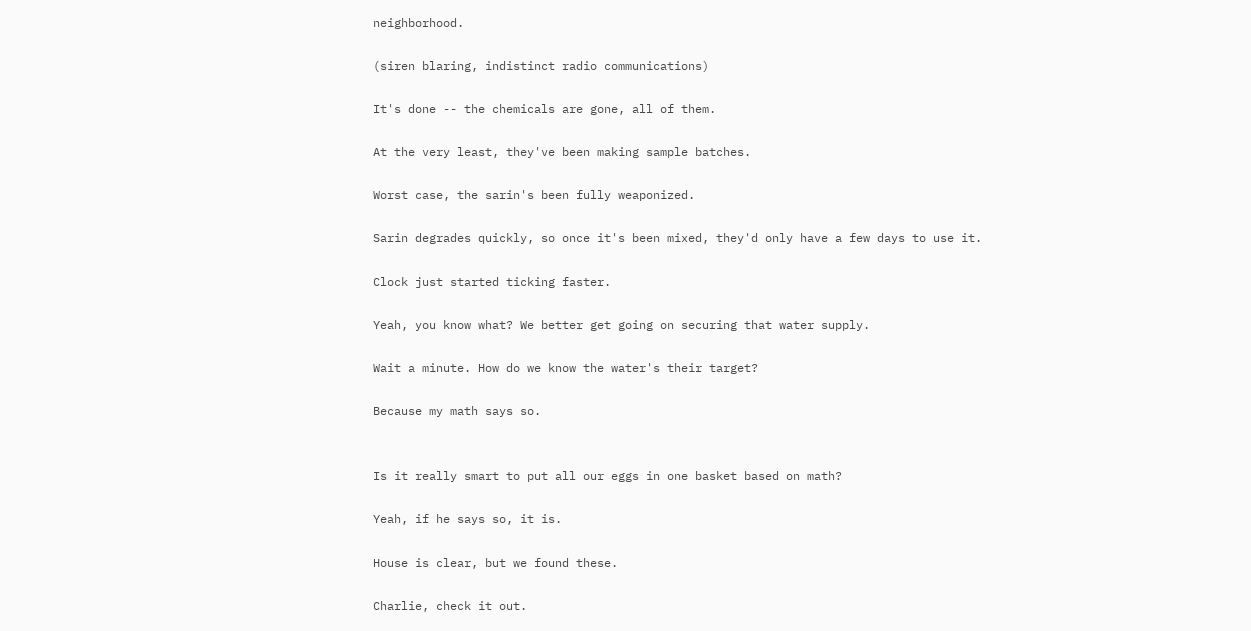neighborhood.

(siren blaring, indistinct radio communications)

It's done -- the chemicals are gone, all of them.

At the very least, they've been making sample batches.

Worst case, the sarin's been fully weaponized.

Sarin degrades quickly, so once it's been mixed, they'd only have a few days to use it.

Clock just started ticking faster.

Yeah, you know what? We better get going on securing that water supply.

Wait a minute. How do we know the water's their target?

Because my math says so.


Is it really smart to put all our eggs in one basket based on math?

Yeah, if he says so, it is.

House is clear, but we found these.

Charlie, check it out.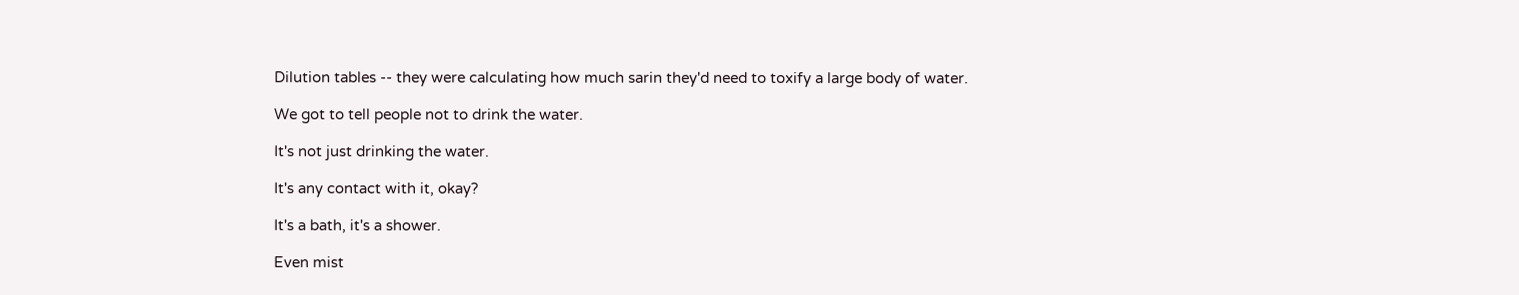Dilution tables -- they were calculating how much sarin they'd need to toxify a large body of water.

We got to tell people not to drink the water.

It's not just drinking the water.

It's any contact with it, okay?

It's a bath, it's a shower.

Even mist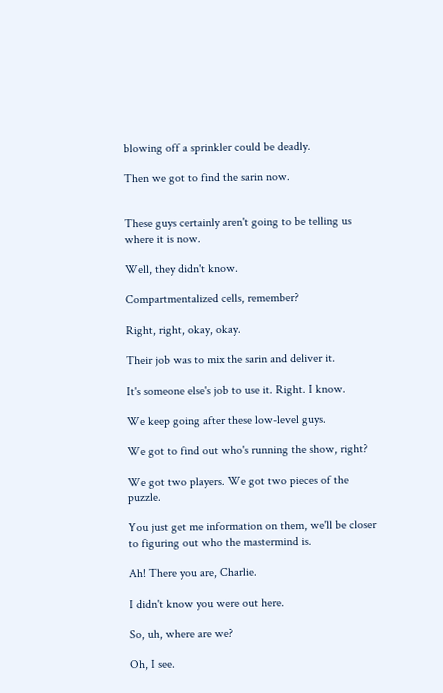blowing off a sprinkler could be deadly.

Then we got to find the sarin now.


These guys certainly aren't going to be telling us where it is now.

Well, they didn't know.

Compartmentalized cells, remember?

Right, right, okay, okay.

Their job was to mix the sarin and deliver it.

It's someone else's job to use it. Right. I know.

We keep going after these low-level guys.

We got to find out who's running the show, right?

We got two players. We got two pieces of the puzzle.

You just get me information on them, we'll be closer to figuring out who the mastermind is.

Ah! There you are, Charlie.

I didn't know you were out here.

So, uh, where are we?

Oh, I see.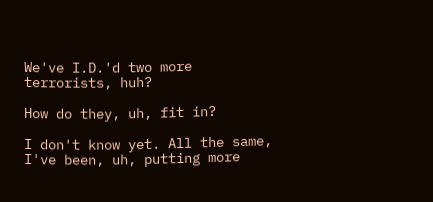We've I.D.'d two more terrorists, huh?

How do they, uh, fit in?

I don't know yet. All the same, I've been, uh, putting more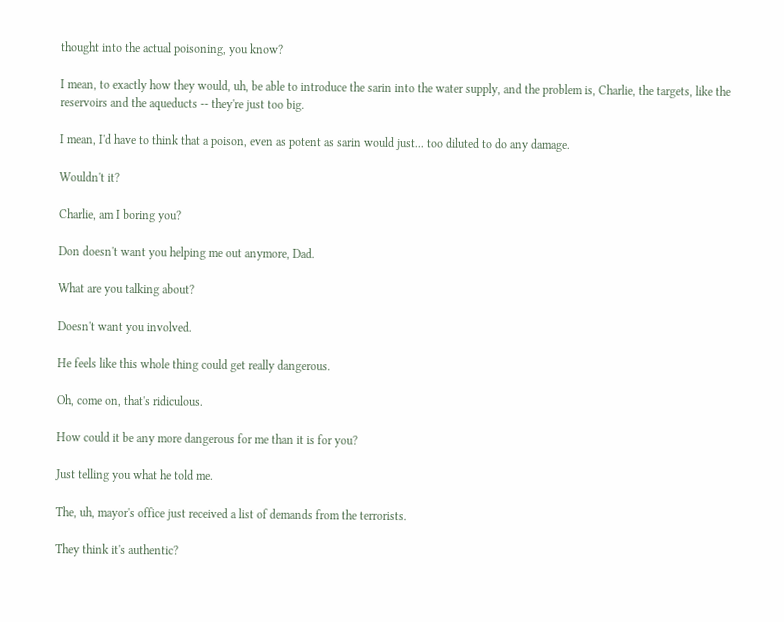thought into the actual poisoning, you know?

I mean, to exactly how they would, uh, be able to introduce the sarin into the water supply, and the problem is, Charlie, the targets, like the reservoirs and the aqueducts -- they're just too big.

I mean, I'd have to think that a poison, even as potent as sarin would just... too diluted to do any damage.

Wouldn't it?

Charlie, am I boring you?

Don doesn't want you helping me out anymore, Dad.

What are you talking about?

Doesn't want you involved.

He feels like this whole thing could get really dangerous.

Oh, come on, that's ridiculous.

How could it be any more dangerous for me than it is for you?

Just telling you what he told me.

The, uh, mayor's office just received a list of demands from the terrorists.

They think it's authentic?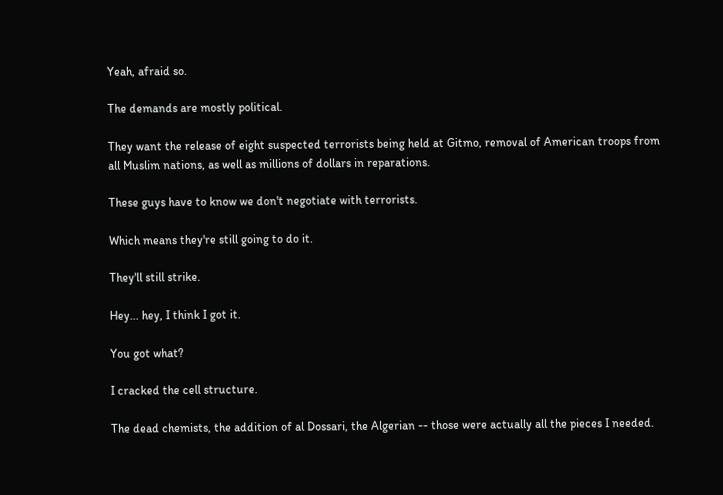Yeah, afraid so.

The demands are mostly political.

They want the release of eight suspected terrorists being held at Gitmo, removal of American troops from all Muslim nations, as well as millions of dollars in reparations.

These guys have to know we don't negotiate with terrorists.

Which means they're still going to do it.

They'll still strike.

Hey... hey, I think I got it.

You got what?

I cracked the cell structure.

The dead chemists, the addition of al Dossari, the Algerian -- those were actually all the pieces I needed.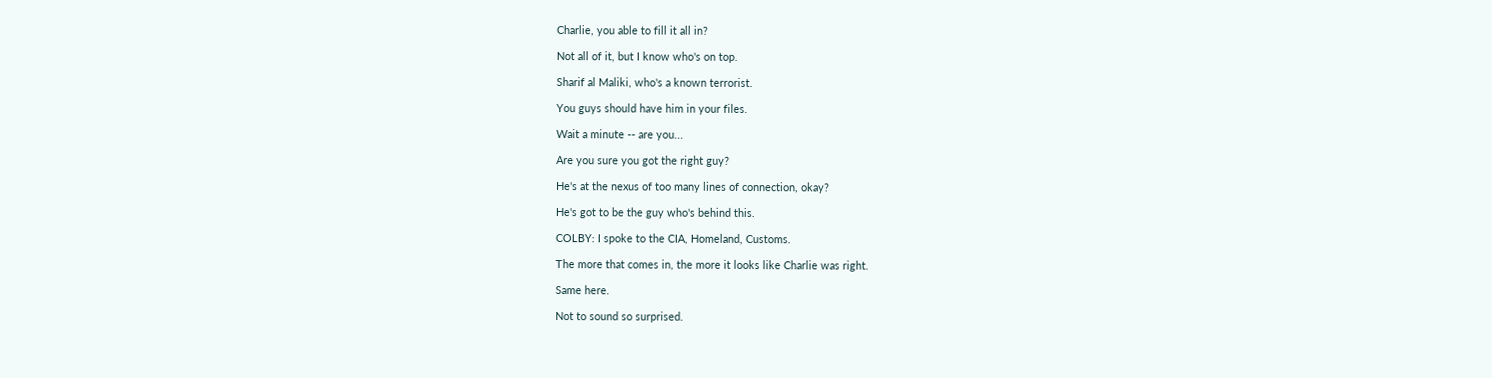Charlie, you able to fill it all in?

Not all of it, but I know who's on top.

Sharif al Maliki, who's a known terrorist.

You guys should have him in your files.

Wait a minute -- are you...

Are you sure you got the right guy?

He's at the nexus of too many lines of connection, okay?

He's got to be the guy who's behind this.

COLBY: I spoke to the CIA, Homeland, Customs.

The more that comes in, the more it looks like Charlie was right.

Same here.

Not to sound so surprised.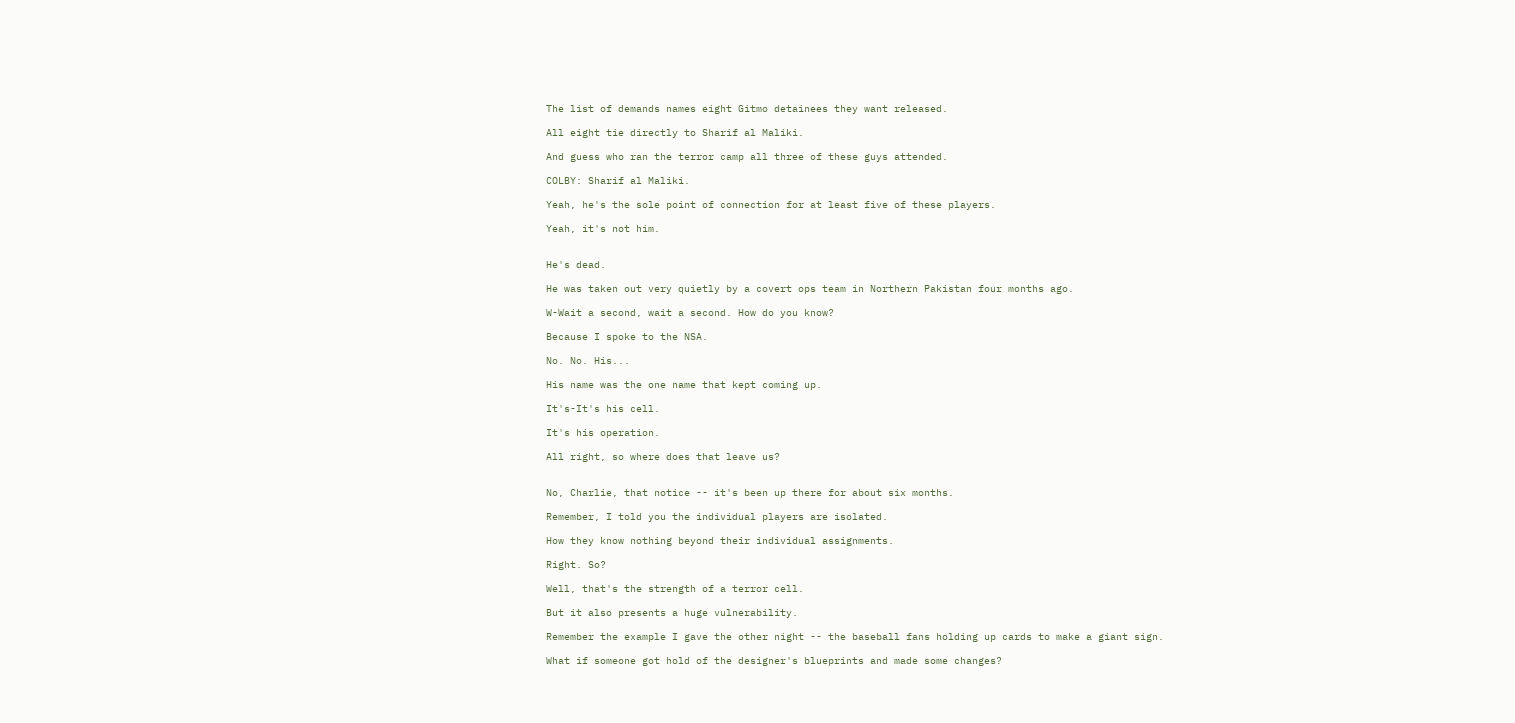The list of demands names eight Gitmo detainees they want released.

All eight tie directly to Sharif al Maliki.

And guess who ran the terror camp all three of these guys attended.

COLBY: Sharif al Maliki.

Yeah, he's the sole point of connection for at least five of these players.

Yeah, it's not him.


He's dead.

He was taken out very quietly by a covert ops team in Northern Pakistan four months ago.

W-Wait a second, wait a second. How do you know?

Because I spoke to the NSA.

No. No. His...

His name was the one name that kept coming up.

It's-It's his cell.

It's his operation.

All right, so where does that leave us?


No, Charlie, that notice -- it's been up there for about six months.

Remember, I told you the individual players are isolated.

How they know nothing beyond their individual assignments.

Right. So?

Well, that's the strength of a terror cell.

But it also presents a huge vulnerability.

Remember the example I gave the other night -- the baseball fans holding up cards to make a giant sign.

What if someone got hold of the designer's blueprints and made some changes?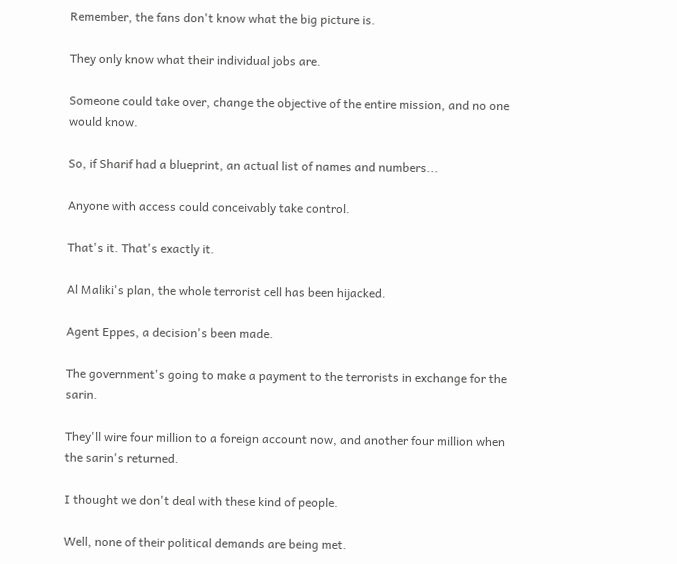Remember, the fans don't know what the big picture is.

They only know what their individual jobs are.

Someone could take over, change the objective of the entire mission, and no one would know.

So, if Sharif had a blueprint, an actual list of names and numbers...

Anyone with access could conceivably take control.

That's it. That's exactly it.

Al Maliki's plan, the whole terrorist cell has been hijacked.

Agent Eppes, a decision's been made.

The government's going to make a payment to the terrorists in exchange for the sarin.

They'll wire four million to a foreign account now, and another four million when the sarin's returned.

I thought we don't deal with these kind of people.

Well, none of their political demands are being met.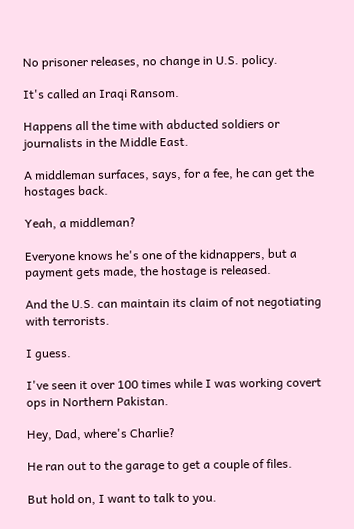No prisoner releases, no change in U.S. policy.

It's called an Iraqi Ransom.

Happens all the time with abducted soldiers or journalists in the Middle East.

A middleman surfaces, says, for a fee, he can get the hostages back.

Yeah, a middleman?

Everyone knows he's one of the kidnappers, but a payment gets made, the hostage is released.

And the U.S. can maintain its claim of not negotiating with terrorists.

I guess.

I've seen it over 100 times while I was working covert ops in Northern Pakistan.

Hey, Dad, where's Charlie?

He ran out to the garage to get a couple of files.

But hold on, I want to talk to you.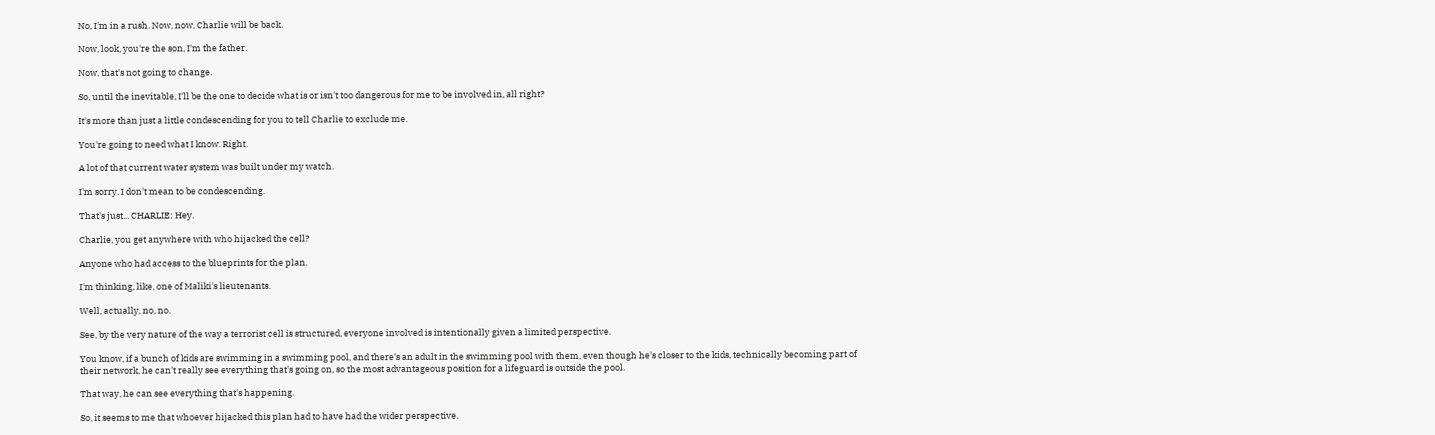No, I'm in a rush. Now, now, Charlie will be back.

Now, look, you're the son, I'm the father.

Now, that's not going to change.

So, until the inevitable, I'll be the one to decide what is or isn't too dangerous for me to be involved in, all right?

It's more than just a little condescending for you to tell Charlie to exclude me.

You're going to need what I know. Right.

A lot of that current water system was built under my watch.

I'm sorry. I don't mean to be condescending.

That's just... CHARLIE: Hey.

Charlie, you get anywhere with who hijacked the cell?

Anyone who had access to the blueprints for the plan.

I'm thinking, like, one of Maliki's lieutenants.

Well, actually, no, no.

See, by the very nature of the way a terrorist cell is structured, everyone involved is intentionally given a limited perspective.

You know, if a bunch of kids are swimming in a swimming pool, and there's an adult in the swimming pool with them, even though he's closer to the kids, technically becoming part of their network, he can't really see everything that's going on, so the most advantageous position for a lifeguard is outside the pool.

That way, he can see everything that's happening.

So, it seems to me that whoever hijacked this plan had to have had the wider perspective.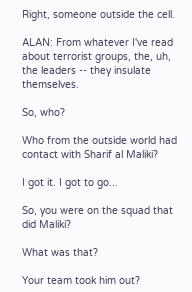Right, someone outside the cell.

ALAN: From whatever I've read about terrorist groups, the, uh, the leaders -- they insulate themselves.

So, who?

Who from the outside world had contact with Sharif al Maliki?

I got it. I got to go...

So, you were on the squad that did Maliki?

What was that?

Your team took him out?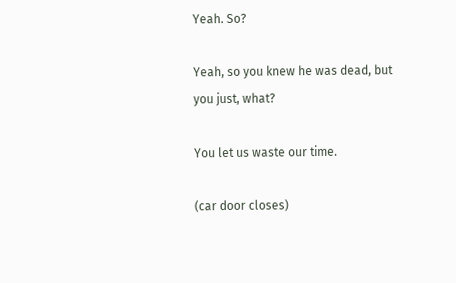Yeah. So?

Yeah, so you knew he was dead, but you just, what?

You let us waste our time.

(car door closes)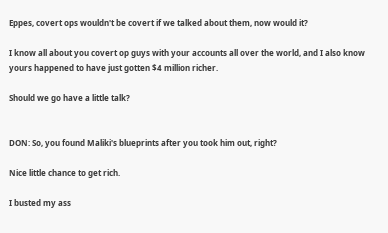Eppes, covert ops wouldn't be covert if we talked about them, now would it?

I know all about you covert op guys with your accounts all over the world, and I also know yours happened to have just gotten $4 million richer.

Should we go have a little talk?


DON: So, you found Maliki's blueprints after you took him out, right?

Nice little chance to get rich.

I busted my ass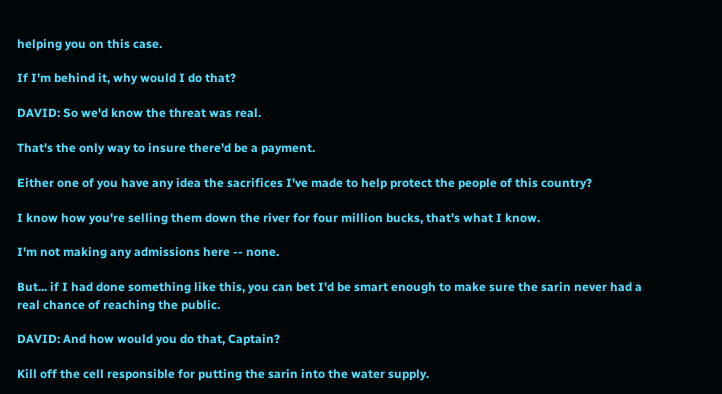helping you on this case.

If I'm behind it, why would I do that?

DAVID: So we'd know the threat was real.

That's the only way to insure there'd be a payment.

Either one of you have any idea the sacrifices I've made to help protect the people of this country?

I know how you're selling them down the river for four million bucks, that's what I know.

I'm not making any admissions here -- none.

But... if I had done something like this, you can bet I'd be smart enough to make sure the sarin never had a real chance of reaching the public.

DAVID: And how would you do that, Captain?

Kill off the cell responsible for putting the sarin into the water supply.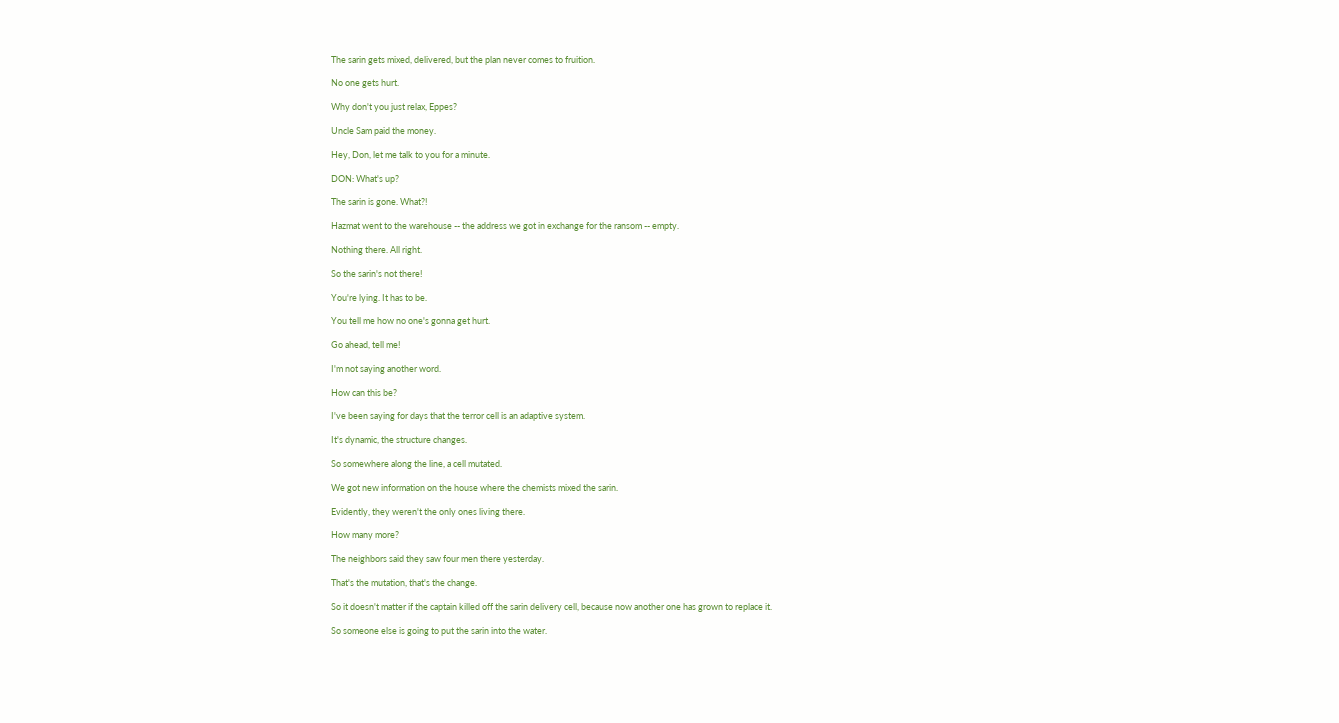The sarin gets mixed, delivered, but the plan never comes to fruition.

No one gets hurt.

Why don't you just relax, Eppes?

Uncle Sam paid the money.

Hey, Don, let me talk to you for a minute.

DON: What's up?

The sarin is gone. What?!

Hazmat went to the warehouse -- the address we got in exchange for the ransom -- empty.

Nothing there. All right.

So the sarin's not there!

You're lying. It has to be.

You tell me how no one's gonna get hurt.

Go ahead, tell me!

I'm not saying another word.

How can this be?

I've been saying for days that the terror cell is an adaptive system.

It's dynamic, the structure changes.

So somewhere along the line, a cell mutated.

We got new information on the house where the chemists mixed the sarin.

Evidently, they weren't the only ones living there.

How many more?

The neighbors said they saw four men there yesterday.

That's the mutation, that's the change.

So it doesn't matter if the captain killed off the sarin delivery cell, because now another one has grown to replace it.

So someone else is going to put the sarin into the water.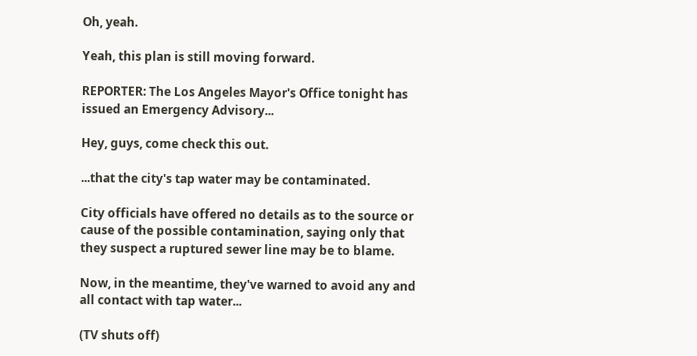Oh, yeah.

Yeah, this plan is still moving forward.

REPORTER: The Los Angeles Mayor's Office tonight has issued an Emergency Advisory...

Hey, guys, come check this out.

...that the city's tap water may be contaminated.

City officials have offered no details as to the source or cause of the possible contamination, saying only that they suspect a ruptured sewer line may be to blame.

Now, in the meantime, they've warned to avoid any and all contact with tap water...

(TV shuts off)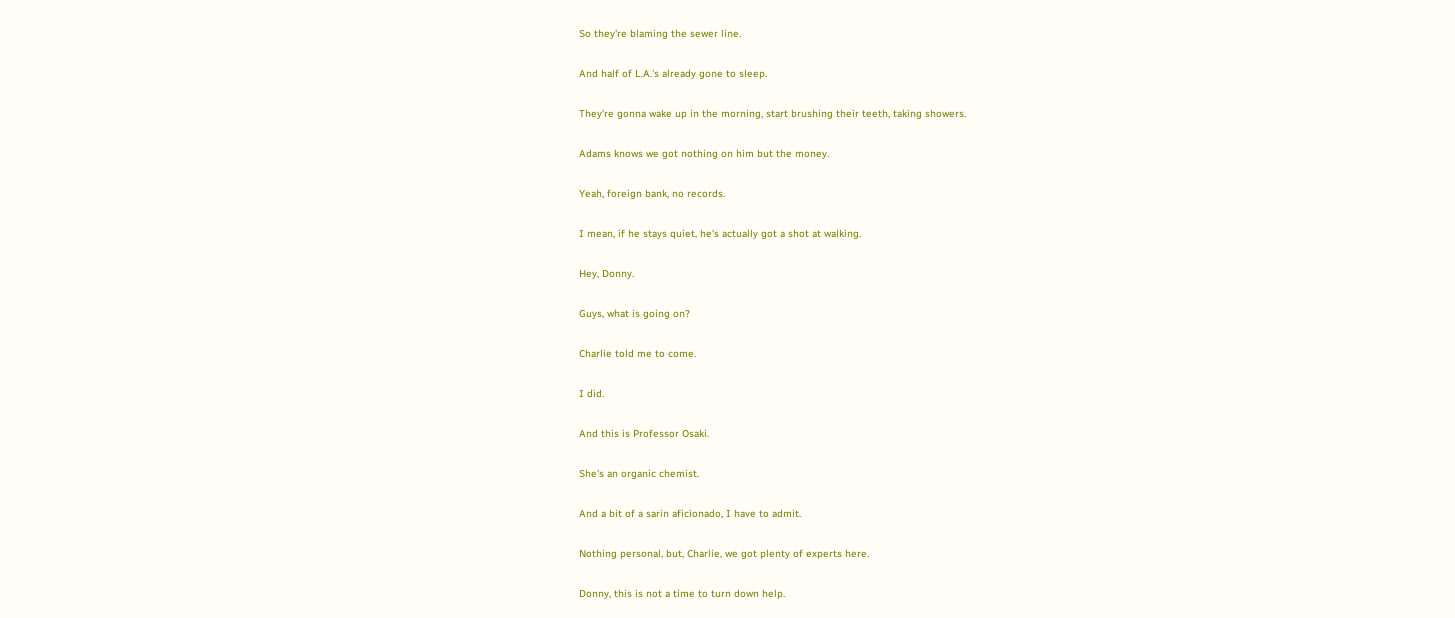So they're blaming the sewer line.

And half of L.A.'s already gone to sleep.

They're gonna wake up in the morning, start brushing their teeth, taking showers.

Adams knows we got nothing on him but the money.

Yeah, foreign bank, no records.

I mean, if he stays quiet, he's actually got a shot at walking.

Hey, Donny.

Guys, what is going on?

Charlie told me to come.

I did.

And this is Professor Osaki.

She's an organic chemist.

And a bit of a sarin aficionado, I have to admit.

Nothing personal, but, Charlie, we got plenty of experts here.

Donny, this is not a time to turn down help.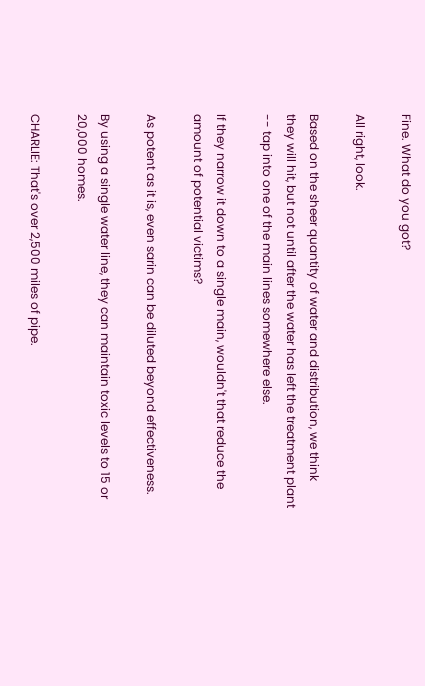Fine. What do you got?

All right, look.

Based on the sheer quantity of water and distribution, we think they will hit, but not until after the water has left the treatment plant -- tap into one of the main lines somewhere else.

If they narrow it down to a single main, wouldn't that reduce the amount of potential victims?

As potent as it is, even sarin can be diluted beyond effectiveness.

By using a single water line, they can maintain toxic levels to 15 or 20,000 homes.

CHARLIE: That's over 2,500 miles of pipe.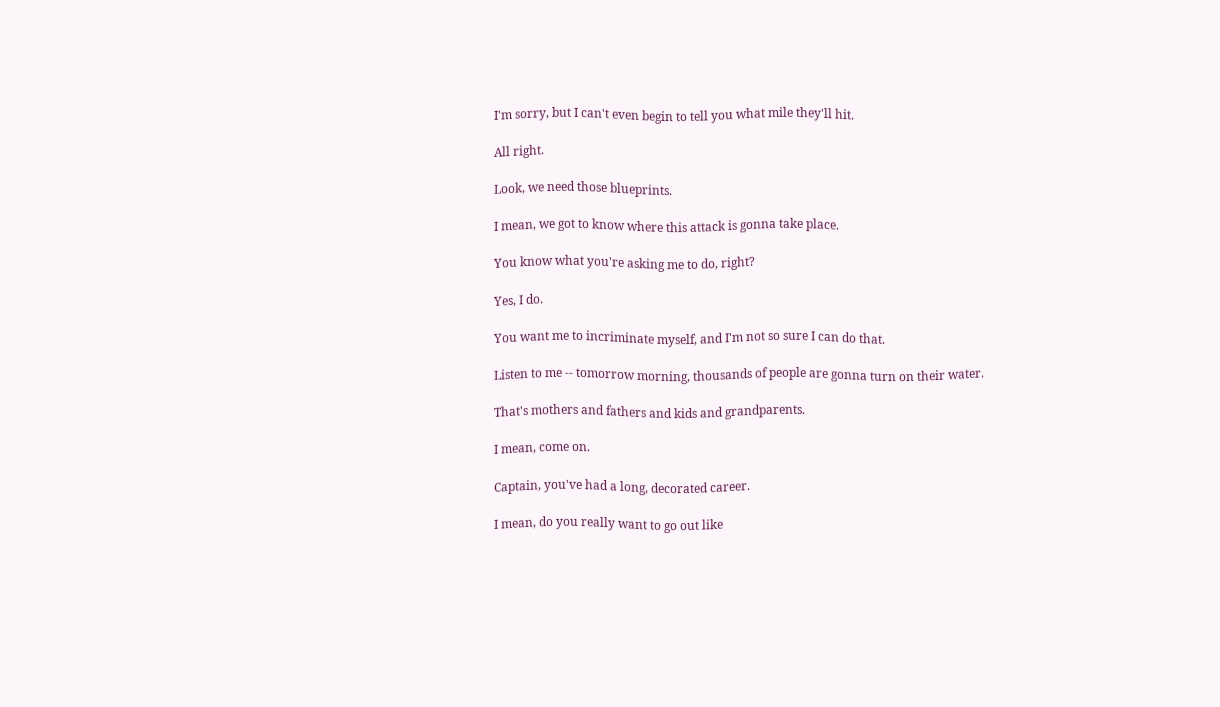I'm sorry, but I can't even begin to tell you what mile they'll hit.

All right.

Look, we need those blueprints.

I mean, we got to know where this attack is gonna take place.

You know what you're asking me to do, right?

Yes, I do.

You want me to incriminate myself, and I'm not so sure I can do that.

Listen to me -- tomorrow morning, thousands of people are gonna turn on their water.

That's mothers and fathers and kids and grandparents.

I mean, come on.

Captain, you've had a long, decorated career.

I mean, do you really want to go out like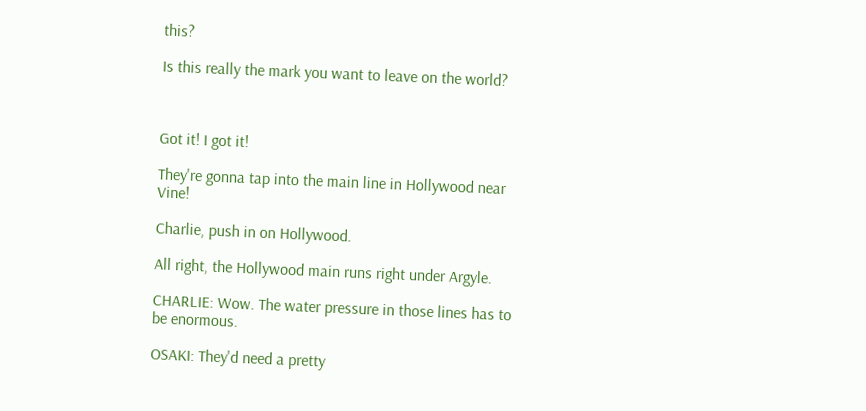this?

Is this really the mark you want to leave on the world?



Got it! I got it!

They're gonna tap into the main line in Hollywood near Vine!

Charlie, push in on Hollywood.

All right, the Hollywood main runs right under Argyle.

CHARLIE: Wow. The water pressure in those lines has to be enormous.

OSAKI: They'd need a pretty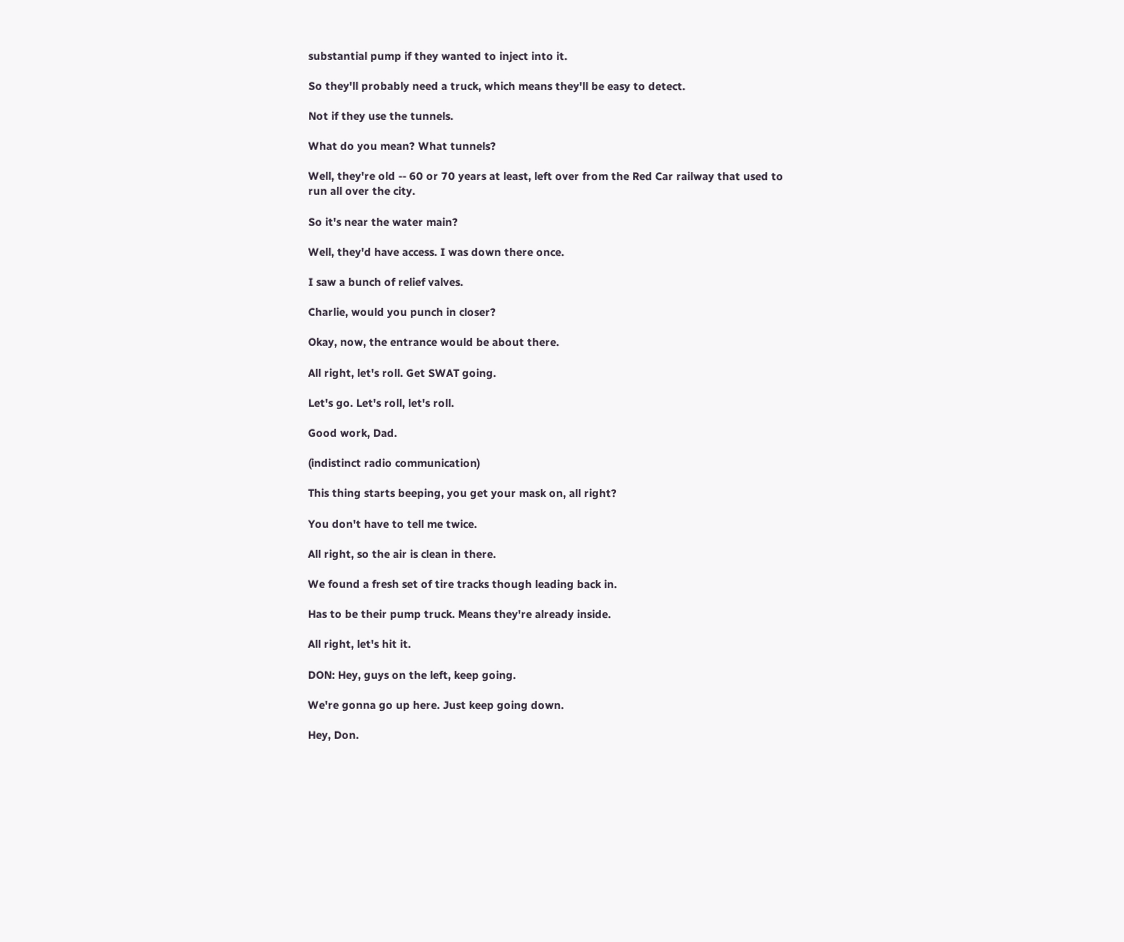substantial pump if they wanted to inject into it.

So they'll probably need a truck, which means they'll be easy to detect.

Not if they use the tunnels.

What do you mean? What tunnels?

Well, they're old -- 60 or 70 years at least, left over from the Red Car railway that used to run all over the city.

So it's near the water main?

Well, they'd have access. I was down there once.

I saw a bunch of relief valves.

Charlie, would you punch in closer?

Okay, now, the entrance would be about there.

All right, let's roll. Get SWAT going.

Let's go. Let's roll, let's roll.

Good work, Dad.

(indistinct radio communication)

This thing starts beeping, you get your mask on, all right?

You don't have to tell me twice.

All right, so the air is clean in there.

We found a fresh set of tire tracks though leading back in.

Has to be their pump truck. Means they're already inside.

All right, let's hit it.

DON: Hey, guys on the left, keep going.

We're gonna go up here. Just keep going down.

Hey, Don.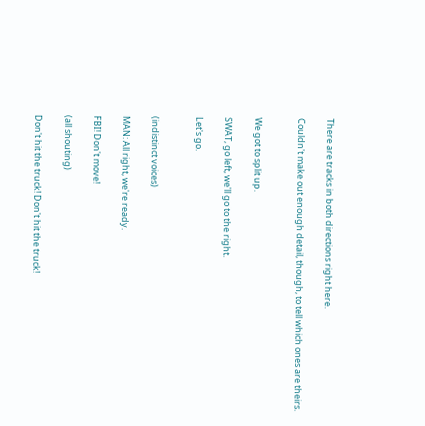There are tracks in both directions right here.

Couldn't make out enough detail, though, to tell which ones are theirs.


We got to split up.

SWAT, go left, we'll go to the right.

Let's go.


(indistinct voices)

MAN: All right, we're ready.

FBI! Don't move!

(all shouting)

Don't hit the truck! Don't hit the truck!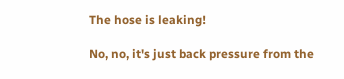The hose is leaking!

No, no, it's just back pressure from the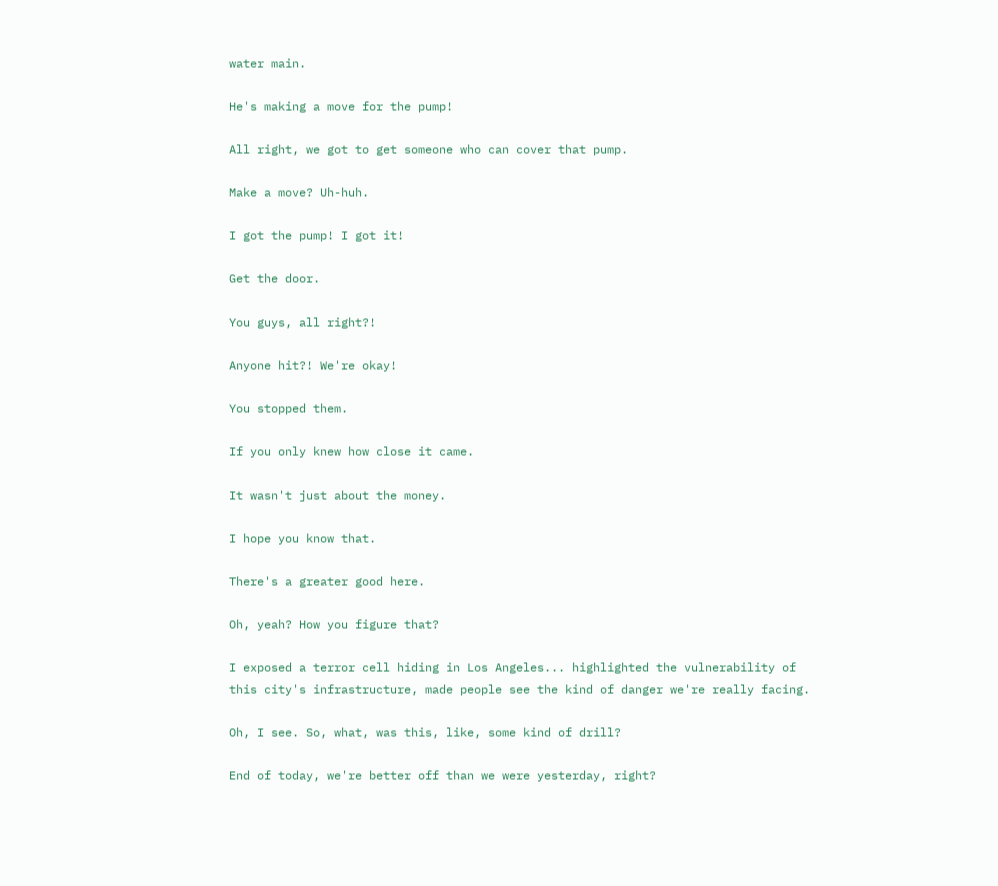water main.

He's making a move for the pump!

All right, we got to get someone who can cover that pump.

Make a move? Uh-huh.

I got the pump! I got it!

Get the door.

You guys, all right?!

Anyone hit?! We're okay!

You stopped them.

If you only knew how close it came.

It wasn't just about the money.

I hope you know that.

There's a greater good here.

Oh, yeah? How you figure that?

I exposed a terror cell hiding in Los Angeles... highlighted the vulnerability of this city's infrastructure, made people see the kind of danger we're really facing.

Oh, I see. So, what, was this, like, some kind of drill?

End of today, we're better off than we were yesterday, right?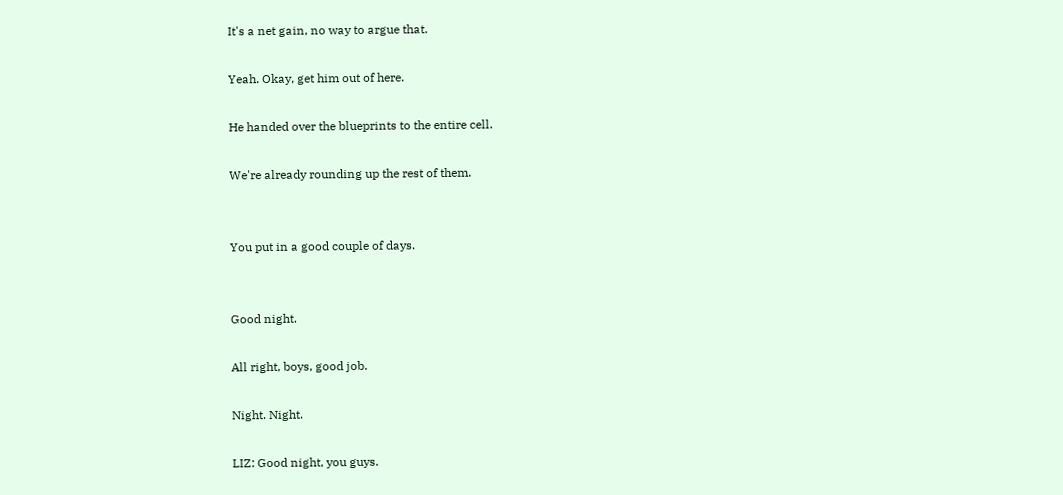It's a net gain, no way to argue that.

Yeah. Okay, get him out of here.

He handed over the blueprints to the entire cell.

We're already rounding up the rest of them.


You put in a good couple of days.


Good night.

All right, boys, good job.

Night. Night.

LIZ: Good night, you guys.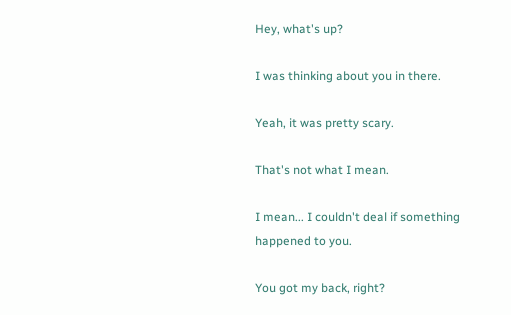Hey, what's up?

I was thinking about you in there.

Yeah, it was pretty scary.

That's not what I mean.

I mean... I couldn't deal if something happened to you.

You got my back, right?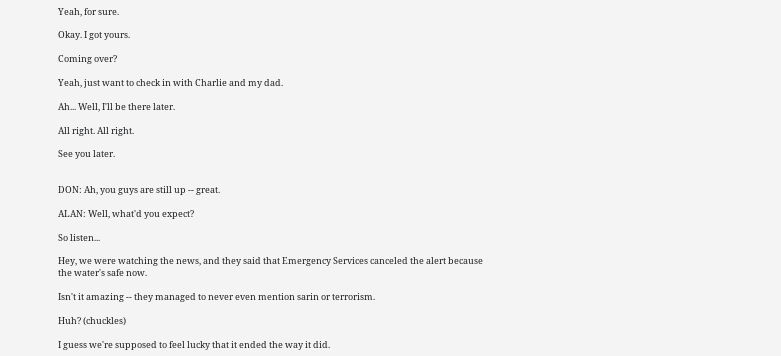Yeah, for sure.

Okay. I got yours.

Coming over?

Yeah, just want to check in with Charlie and my dad.

Ah... Well, I'll be there later.

All right. All right.

See you later.


DON: Ah, you guys are still up -- great.

ALAN: Well, what'd you expect?

So listen...

Hey, we were watching the news, and they said that Emergency Services canceled the alert because the water's safe now.

Isn't it amazing -- they managed to never even mention sarin or terrorism.

Huh? (chuckles)

I guess we're supposed to feel lucky that it ended the way it did.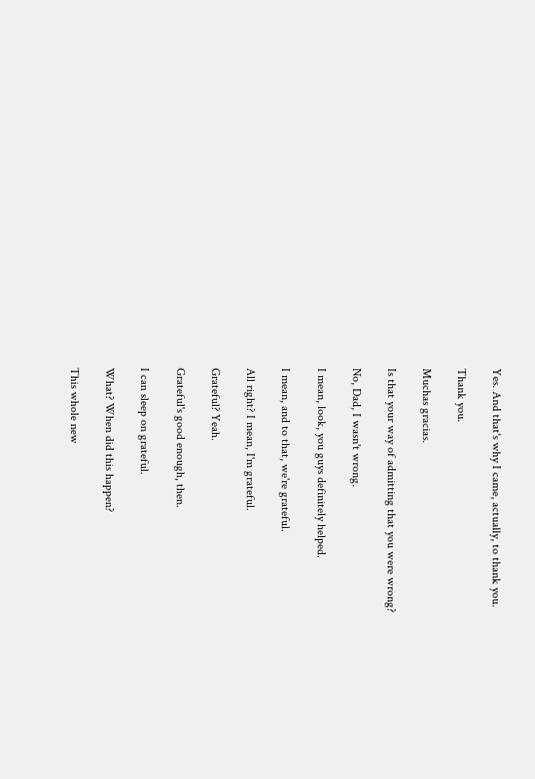Yes. And that's why I came, actually, to thank you.

Thank you.

Muchas gracias.

Is that your way of admitting that you were wrong?

No, Dad, I wasn't wrong.

I mean, look, you guys definitely helped.

I mean, and to that, we're grateful.

All right? I mean, I'm grateful.

Grateful? Yeah.

Grateful's good enough, then.

I can sleep on grateful.

What? When did this happen?

This whole new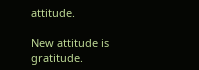attitude.

New attitude is gratitude.